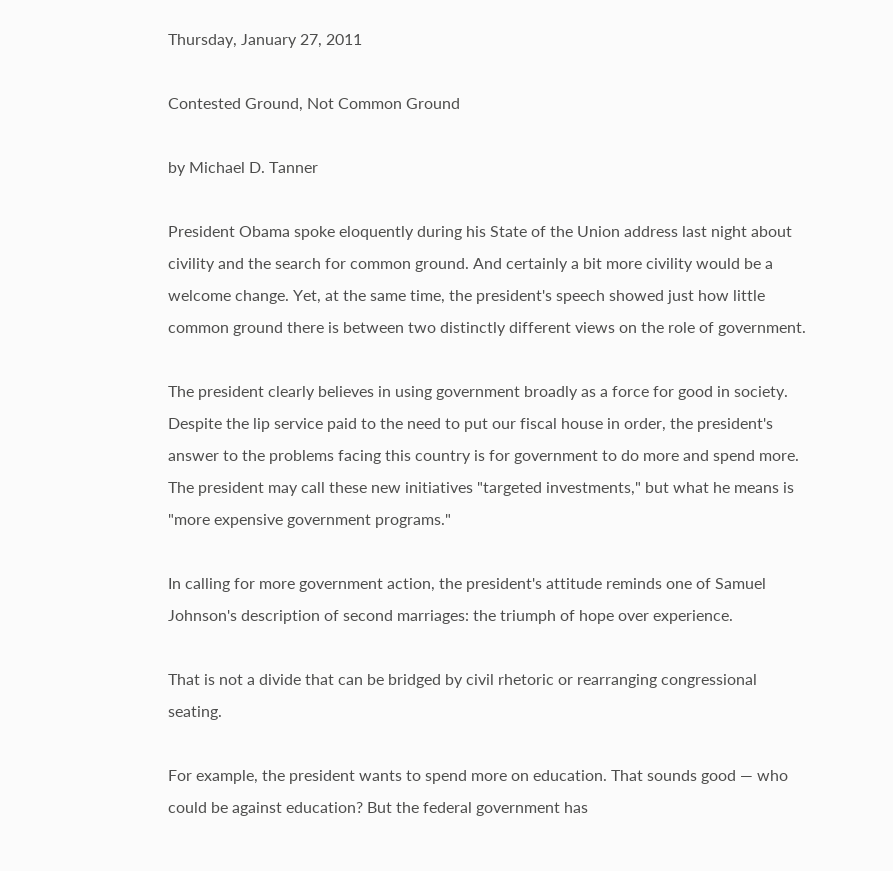Thursday, January 27, 2011

Contested Ground, Not Common Ground

by Michael D. Tanner

President Obama spoke eloquently during his State of the Union address last night about civility and the search for common ground. And certainly a bit more civility would be a welcome change. Yet, at the same time, the president's speech showed just how little common ground there is between two distinctly different views on the role of government.

The president clearly believes in using government broadly as a force for good in society. Despite the lip service paid to the need to put our fiscal house in order, the president's answer to the problems facing this country is for government to do more and spend more. The president may call these new initiatives "targeted investments," but what he means is "more expensive government programs."

In calling for more government action, the president's attitude reminds one of Samuel Johnson's description of second marriages: the triumph of hope over experience.

That is not a divide that can be bridged by civil rhetoric or rearranging congressional seating.

For example, the president wants to spend more on education. That sounds good — who could be against education? But the federal government has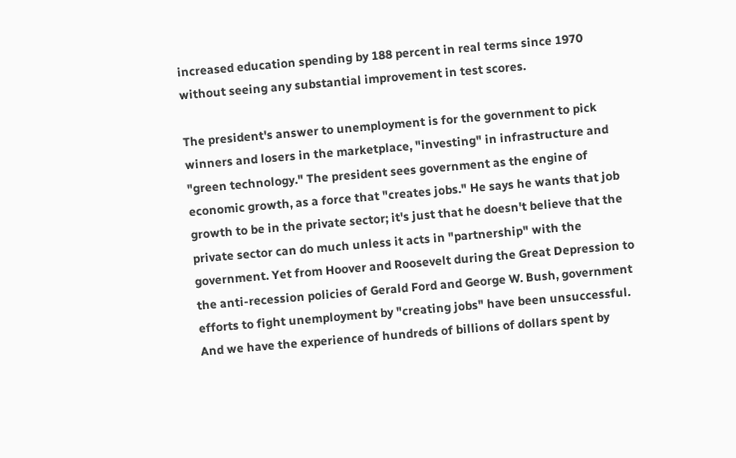increased education spending by 188 percent in real terms since 1970 without seeing any substantial improvement in test scores.

The president's answer to unemployment is for the government to pick winners and losers in the marketplace, "investing" in infrastructure and "green technology." The president sees government as the engine of economic growth, as a force that "creates jobs." He says he wants that job growth to be in the private sector; it's just that he doesn't believe that the private sector can do much unless it acts in "partnership" with the government. Yet from Hoover and Roosevelt during the Great Depression to the anti-recession policies of Gerald Ford and George W. Bush, government efforts to fight unemployment by "creating jobs" have been unsuccessful. And we have the experience of hundreds of billions of dollars spent by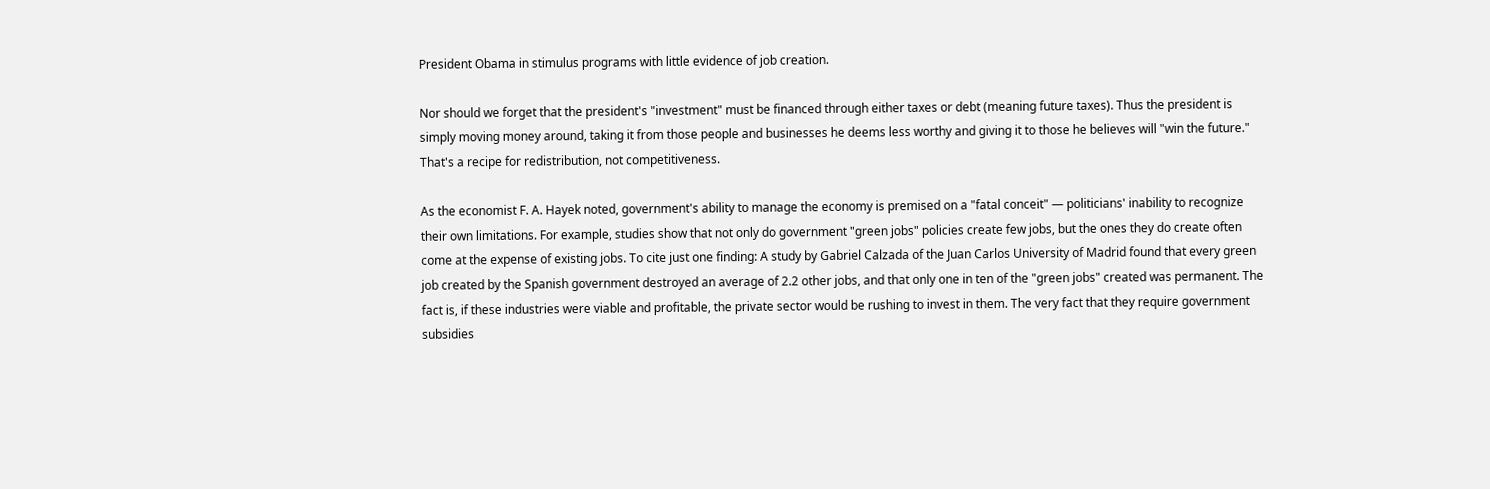President Obama in stimulus programs with little evidence of job creation.

Nor should we forget that the president's "investment" must be financed through either taxes or debt (meaning future taxes). Thus the president is simply moving money around, taking it from those people and businesses he deems less worthy and giving it to those he believes will "win the future." That's a recipe for redistribution, not competitiveness.

As the economist F. A. Hayek noted, government's ability to manage the economy is premised on a "fatal conceit" — politicians' inability to recognize their own limitations. For example, studies show that not only do government "green jobs" policies create few jobs, but the ones they do create often come at the expense of existing jobs. To cite just one finding: A study by Gabriel Calzada of the Juan Carlos University of Madrid found that every green job created by the Spanish government destroyed an average of 2.2 other jobs, and that only one in ten of the "green jobs" created was permanent. The fact is, if these industries were viable and profitable, the private sector would be rushing to invest in them. The very fact that they require government subsidies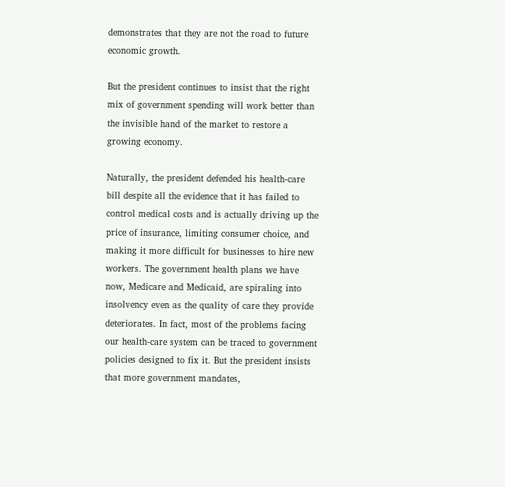demonstrates that they are not the road to future economic growth.

But the president continues to insist that the right mix of government spending will work better than the invisible hand of the market to restore a growing economy.

Naturally, the president defended his health-care bill despite all the evidence that it has failed to control medical costs and is actually driving up the price of insurance, limiting consumer choice, and making it more difficult for businesses to hire new workers. The government health plans we have now, Medicare and Medicaid, are spiraling into insolvency even as the quality of care they provide deteriorates. In fact, most of the problems facing our health-care system can be traced to government policies designed to fix it. But the president insists that more government mandates,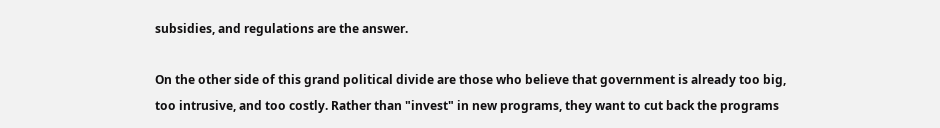subsidies, and regulations are the answer.

On the other side of this grand political divide are those who believe that government is already too big, too intrusive, and too costly. Rather than "invest" in new programs, they want to cut back the programs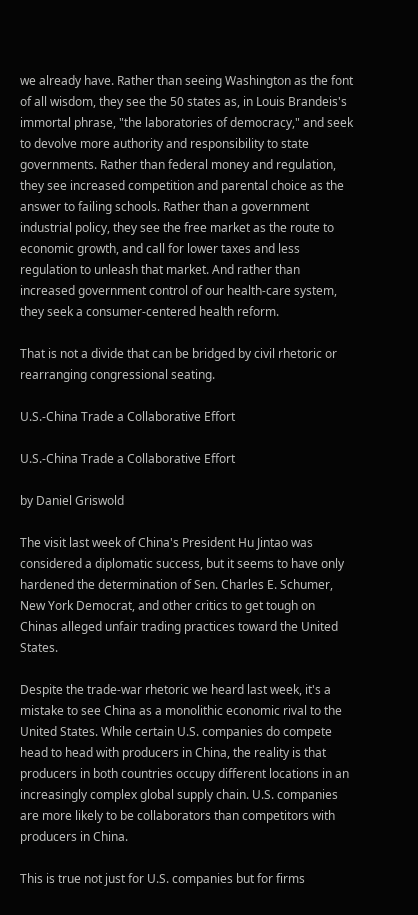we already have. Rather than seeing Washington as the font of all wisdom, they see the 50 states as, in Louis Brandeis's immortal phrase, "the laboratories of democracy," and seek to devolve more authority and responsibility to state governments. Rather than federal money and regulation, they see increased competition and parental choice as the answer to failing schools. Rather than a government industrial policy, they see the free market as the route to economic growth, and call for lower taxes and less regulation to unleash that market. And rather than increased government control of our health-care system, they seek a consumer-centered health reform.

That is not a divide that can be bridged by civil rhetoric or rearranging congressional seating.

U.S.-China Trade a Collaborative Effort

U.S.-China Trade a Collaborative Effort

by Daniel Griswold

The visit last week of China's President Hu Jintao was considered a diplomatic success, but it seems to have only hardened the determination of Sen. Charles E. Schumer, New York Democrat, and other critics to get tough on Chinas alleged unfair trading practices toward the United States.

Despite the trade-war rhetoric we heard last week, it's a mistake to see China as a monolithic economic rival to the United States. While certain U.S. companies do compete head to head with producers in China, the reality is that producers in both countries occupy different locations in an increasingly complex global supply chain. U.S. companies are more likely to be collaborators than competitors with producers in China.

This is true not just for U.S. companies but for firms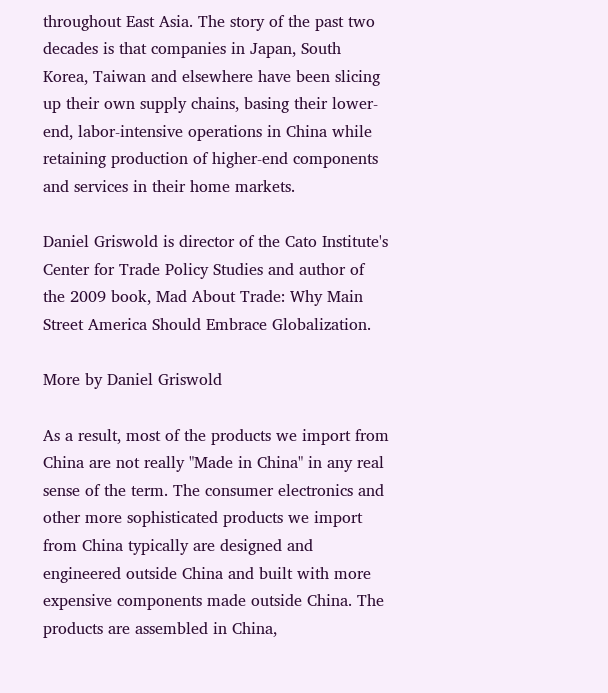throughout East Asia. The story of the past two decades is that companies in Japan, South Korea, Taiwan and elsewhere have been slicing up their own supply chains, basing their lower-end, labor-intensive operations in China while retaining production of higher-end components and services in their home markets.

Daniel Griswold is director of the Cato Institute's Center for Trade Policy Studies and author of the 2009 book, Mad About Trade: Why Main Street America Should Embrace Globalization.

More by Daniel Griswold

As a result, most of the products we import from China are not really "Made in China" in any real sense of the term. The consumer electronics and other more sophisticated products we import from China typically are designed and engineered outside China and built with more expensive components made outside China. The products are assembled in China,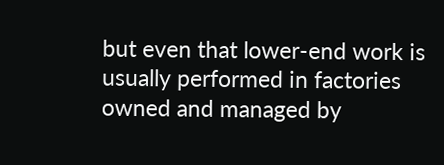but even that lower-end work is usually performed in factories owned and managed by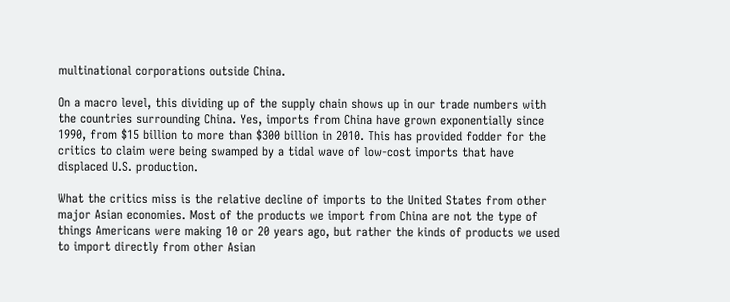multinational corporations outside China.

On a macro level, this dividing up of the supply chain shows up in our trade numbers with the countries surrounding China. Yes, imports from China have grown exponentially since 1990, from $15 billion to more than $300 billion in 2010. This has provided fodder for the critics to claim were being swamped by a tidal wave of low-cost imports that have displaced U.S. production.

What the critics miss is the relative decline of imports to the United States from other major Asian economies. Most of the products we import from China are not the type of things Americans were making 10 or 20 years ago, but rather the kinds of products we used to import directly from other Asian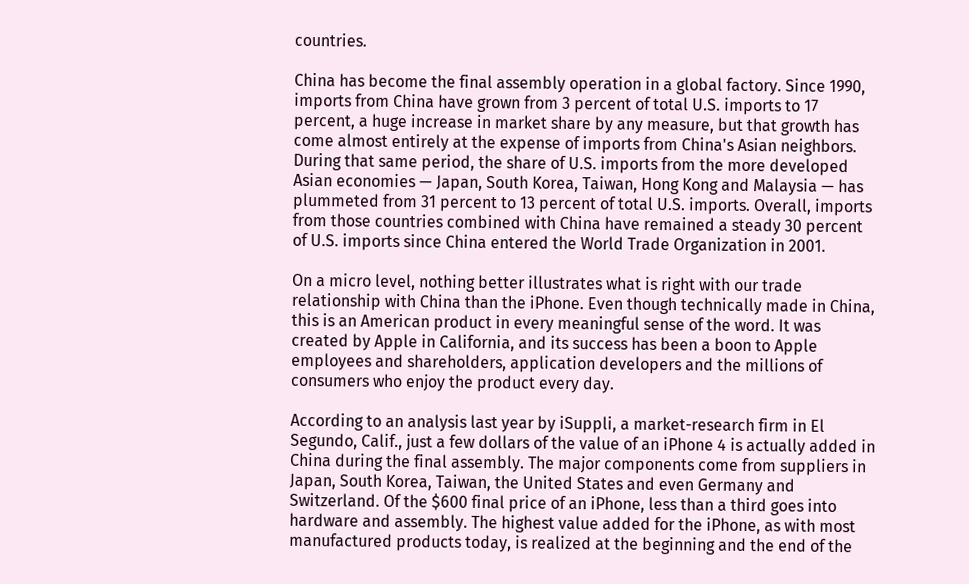countries.

China has become the final assembly operation in a global factory. Since 1990, imports from China have grown from 3 percent of total U.S. imports to 17 percent, a huge increase in market share by any measure, but that growth has come almost entirely at the expense of imports from China's Asian neighbors. During that same period, the share of U.S. imports from the more developed Asian economies — Japan, South Korea, Taiwan, Hong Kong and Malaysia — has plummeted from 31 percent to 13 percent of total U.S. imports. Overall, imports from those countries combined with China have remained a steady 30 percent of U.S. imports since China entered the World Trade Organization in 2001.

On a micro level, nothing better illustrates what is right with our trade relationship with China than the iPhone. Even though technically made in China, this is an American product in every meaningful sense of the word. It was created by Apple in California, and its success has been a boon to Apple employees and shareholders, application developers and the millions of consumers who enjoy the product every day.

According to an analysis last year by iSuppli, a market-research firm in El Segundo, Calif., just a few dollars of the value of an iPhone 4 is actually added in China during the final assembly. The major components come from suppliers in Japan, South Korea, Taiwan, the United States and even Germany and Switzerland. Of the $600 final price of an iPhone, less than a third goes into hardware and assembly. The highest value added for the iPhone, as with most manufactured products today, is realized at the beginning and the end of the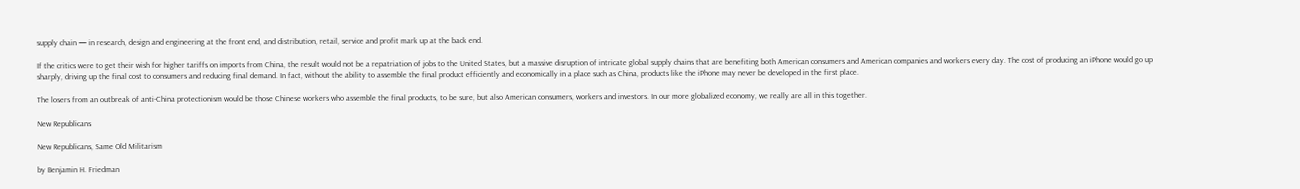supply chain — in research, design and engineering at the front end, and distribution, retail, service and profit mark up at the back end.

If the critics were to get their wish for higher tariffs on imports from China, the result would not be a repatriation of jobs to the United States, but a massive disruption of intricate global supply chains that are benefiting both American consumers and American companies and workers every day. The cost of producing an iPhone would go up sharply, driving up the final cost to consumers and reducing final demand. In fact, without the ability to assemble the final product efficiently and economically in a place such as China, products like the iPhone may never be developed in the first place.

The losers from an outbreak of anti-China protectionism would be those Chinese workers who assemble the final products, to be sure, but also American consumers, workers and investors. In our more globalized economy, we really are all in this together.

New Republicans

New Republicans, Same Old Militarism

by Benjamin H. Friedman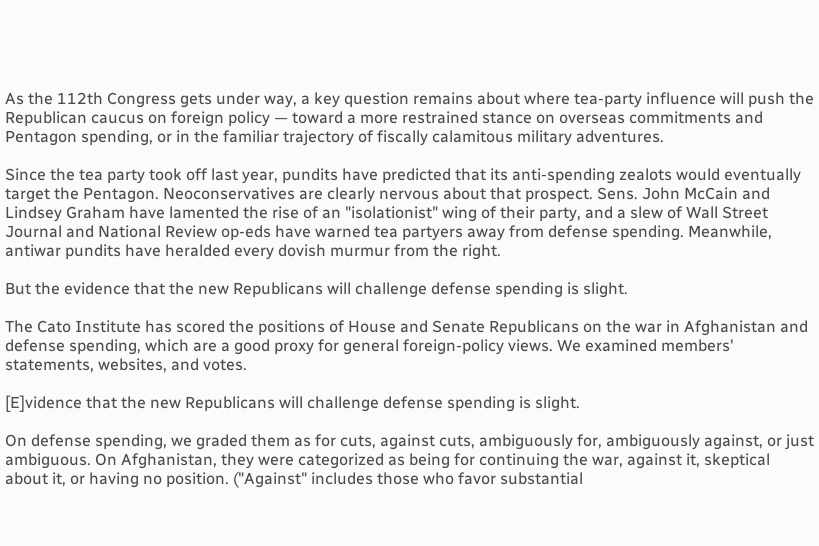As the 112th Congress gets under way, a key question remains about where tea-party influence will push the Republican caucus on foreign policy — toward a more restrained stance on overseas commitments and Pentagon spending, or in the familiar trajectory of fiscally calamitous military adventures.

Since the tea party took off last year, pundits have predicted that its anti-spending zealots would eventually target the Pentagon. Neoconservatives are clearly nervous about that prospect. Sens. John McCain and Lindsey Graham have lamented the rise of an "isolationist" wing of their party, and a slew of Wall Street Journal and National Review op-eds have warned tea partyers away from defense spending. Meanwhile, antiwar pundits have heralded every dovish murmur from the right.

But the evidence that the new Republicans will challenge defense spending is slight.

The Cato Institute has scored the positions of House and Senate Republicans on the war in Afghanistan and defense spending, which are a good proxy for general foreign-policy views. We examined members' statements, websites, and votes.

[E]vidence that the new Republicans will challenge defense spending is slight.

On defense spending, we graded them as for cuts, against cuts, ambiguously for, ambiguously against, or just ambiguous. On Afghanistan, they were categorized as being for continuing the war, against it, skeptical about it, or having no position. ("Against" includes those who favor substantial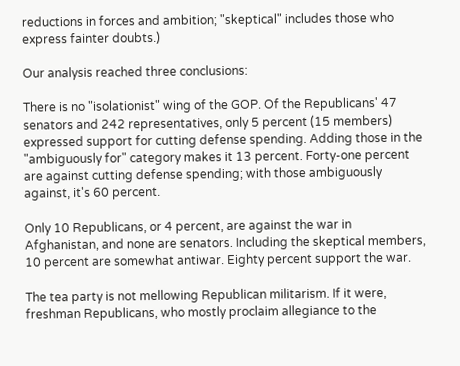reductions in forces and ambition; "skeptical" includes those who express fainter doubts.)

Our analysis reached three conclusions:

There is no "isolationist" wing of the GOP. Of the Republicans' 47 senators and 242 representatives, only 5 percent (15 members) expressed support for cutting defense spending. Adding those in the "ambiguously for" category makes it 13 percent. Forty-one percent are against cutting defense spending; with those ambiguously against, it's 60 percent.

Only 10 Republicans, or 4 percent, are against the war in Afghanistan, and none are senators. Including the skeptical members, 10 percent are somewhat antiwar. Eighty percent support the war.

The tea party is not mellowing Republican militarism. If it were, freshman Republicans, who mostly proclaim allegiance to the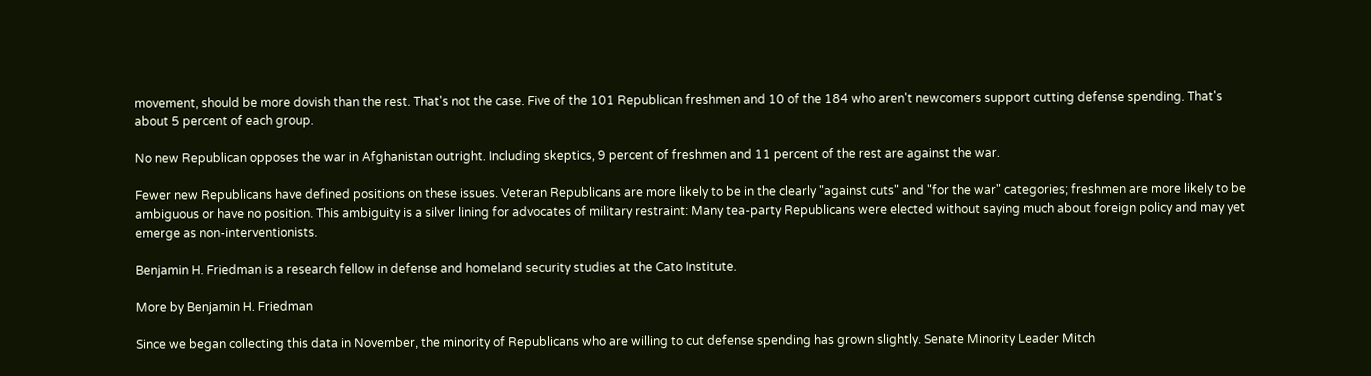movement, should be more dovish than the rest. That's not the case. Five of the 101 Republican freshmen and 10 of the 184 who aren't newcomers support cutting defense spending. That's about 5 percent of each group.

No new Republican opposes the war in Afghanistan outright. Including skeptics, 9 percent of freshmen and 11 percent of the rest are against the war.

Fewer new Republicans have defined positions on these issues. Veteran Republicans are more likely to be in the clearly "against cuts" and "for the war" categories; freshmen are more likely to be ambiguous or have no position. This ambiguity is a silver lining for advocates of military restraint: Many tea-party Republicans were elected without saying much about foreign policy and may yet emerge as non-interventionists.

Benjamin H. Friedman is a research fellow in defense and homeland security studies at the Cato Institute.

More by Benjamin H. Friedman

Since we began collecting this data in November, the minority of Republicans who are willing to cut defense spending has grown slightly. Senate Minority Leader Mitch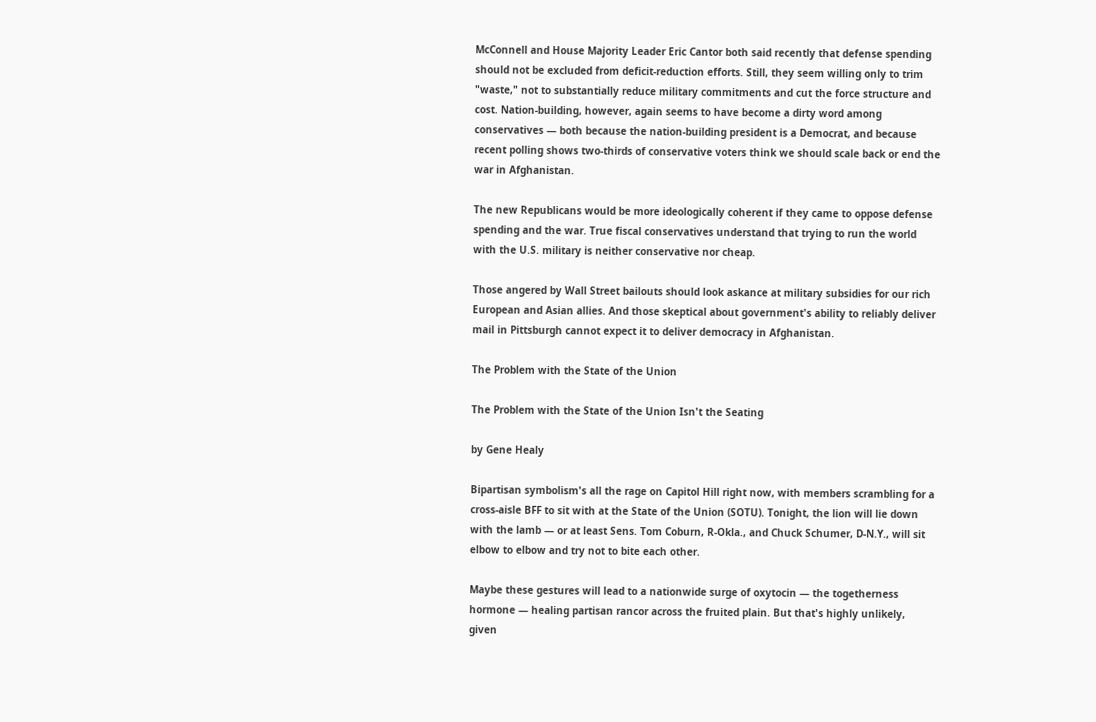McConnell and House Majority Leader Eric Cantor both said recently that defense spending should not be excluded from deficit-reduction efforts. Still, they seem willing only to trim "waste," not to substantially reduce military commitments and cut the force structure and cost. Nation-building, however, again seems to have become a dirty word among conservatives — both because the nation-building president is a Democrat, and because recent polling shows two-thirds of conservative voters think we should scale back or end the war in Afghanistan.

The new Republicans would be more ideologically coherent if they came to oppose defense spending and the war. True fiscal conservatives understand that trying to run the world with the U.S. military is neither conservative nor cheap.

Those angered by Wall Street bailouts should look askance at military subsidies for our rich European and Asian allies. And those skeptical about government's ability to reliably deliver mail in Pittsburgh cannot expect it to deliver democracy in Afghanistan.

The Problem with the State of the Union

The Problem with the State of the Union Isn't the Seating

by Gene Healy

Bipartisan symbolism's all the rage on Capitol Hill right now, with members scrambling for a cross-aisle BFF to sit with at the State of the Union (SOTU). Tonight, the lion will lie down with the lamb — or at least Sens. Tom Coburn, R-Okla., and Chuck Schumer, D-N.Y., will sit elbow to elbow and try not to bite each other.

Maybe these gestures will lead to a nationwide surge of oxytocin — the togetherness hormone — healing partisan rancor across the fruited plain. But that's highly unlikely, given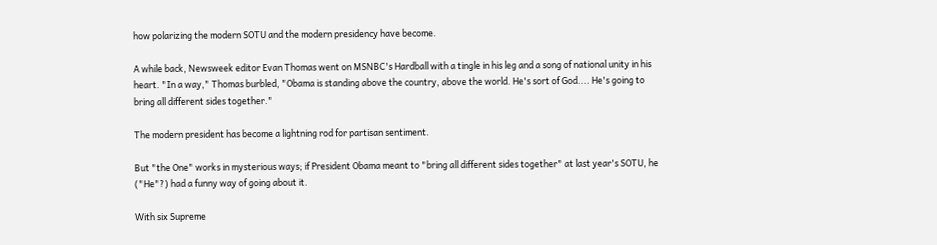how polarizing the modern SOTU and the modern presidency have become.

A while back, Newsweek editor Evan Thomas went on MSNBC's Hardball with a tingle in his leg and a song of national unity in his heart. "In a way," Thomas burbled, "Obama is standing above the country, above the world. He's sort of God.... He's going to bring all different sides together."

The modern president has become a lightning rod for partisan sentiment.

But "the One" works in mysterious ways; if President Obama meant to "bring all different sides together" at last year's SOTU, he ("He"?) had a funny way of going about it.

With six Supreme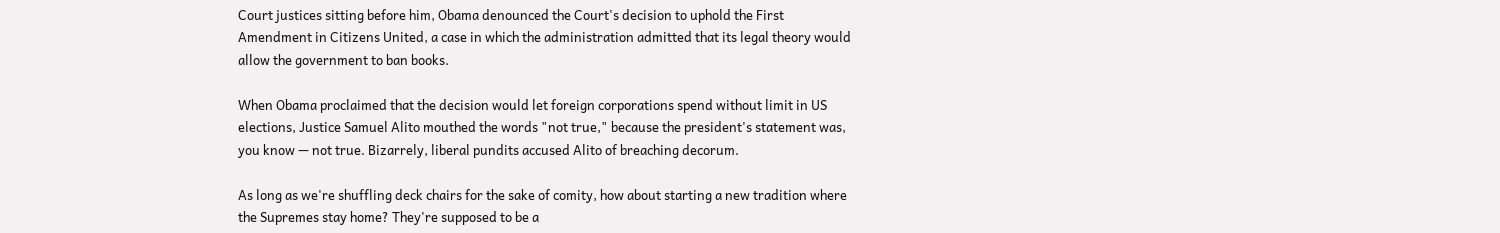Court justices sitting before him, Obama denounced the Court's decision to uphold the First Amendment in Citizens United, a case in which the administration admitted that its legal theory would allow the government to ban books.

When Obama proclaimed that the decision would let foreign corporations spend without limit in US elections, Justice Samuel Alito mouthed the words "not true," because the president's statement was, you know — not true. Bizarrely, liberal pundits accused Alito of breaching decorum.

As long as we're shuffling deck chairs for the sake of comity, how about starting a new tradition where the Supremes stay home? They're supposed to be a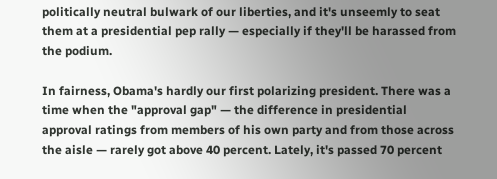politically neutral bulwark of our liberties, and it's unseemly to seat them at a presidential pep rally — especially if they'll be harassed from the podium.

In fairness, Obama's hardly our first polarizing president. There was a time when the "approval gap" — the difference in presidential approval ratings from members of his own party and from those across the aisle — rarely got above 40 percent. Lately, it's passed 70 percent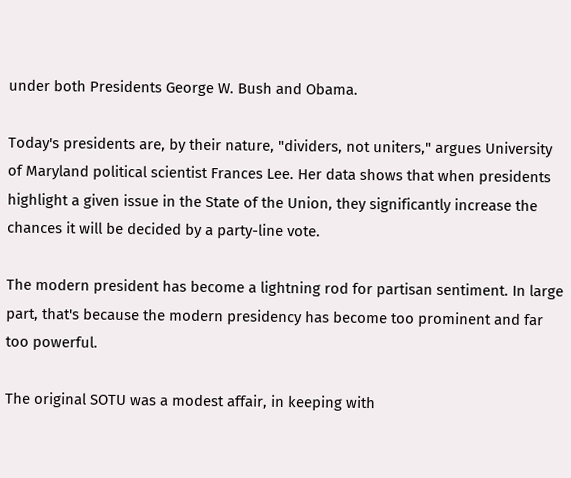under both Presidents George W. Bush and Obama.

Today's presidents are, by their nature, "dividers, not uniters," argues University of Maryland political scientist Frances Lee. Her data shows that when presidents highlight a given issue in the State of the Union, they significantly increase the chances it will be decided by a party-line vote.

The modern president has become a lightning rod for partisan sentiment. In large part, that's because the modern presidency has become too prominent and far too powerful.

The original SOTU was a modest affair, in keeping with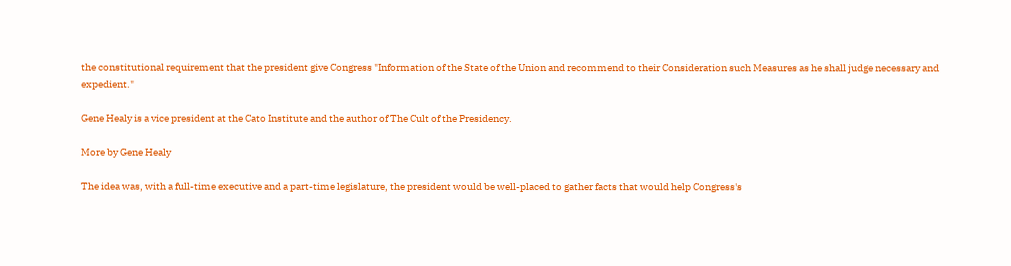the constitutional requirement that the president give Congress "Information of the State of the Union and recommend to their Consideration such Measures as he shall judge necessary and expedient."

Gene Healy is a vice president at the Cato Institute and the author of The Cult of the Presidency.

More by Gene Healy

The idea was, with a full-time executive and a part-time legislature, the president would be well-placed to gather facts that would help Congress's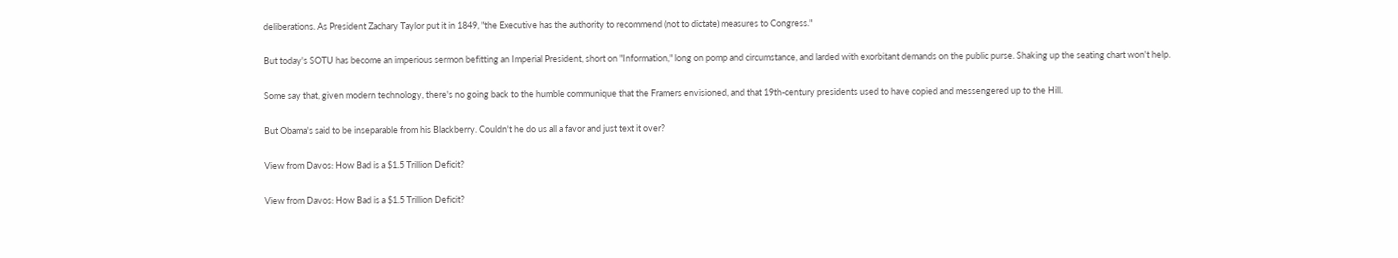deliberations. As President Zachary Taylor put it in 1849, "the Executive has the authority to recommend (not to dictate) measures to Congress."

But today's SOTU has become an imperious sermon befitting an Imperial President, short on "Information," long on pomp and circumstance, and larded with exorbitant demands on the public purse. Shaking up the seating chart won't help.

Some say that, given modern technology, there's no going back to the humble communique that the Framers envisioned, and that 19th-century presidents used to have copied and messengered up to the Hill.

But Obama's said to be inseparable from his Blackberry. Couldn't he do us all a favor and just text it over?

View from Davos: How Bad is a $1.5 Trillion Deficit?

View from Davos: How Bad is a $1.5 Trillion Deficit?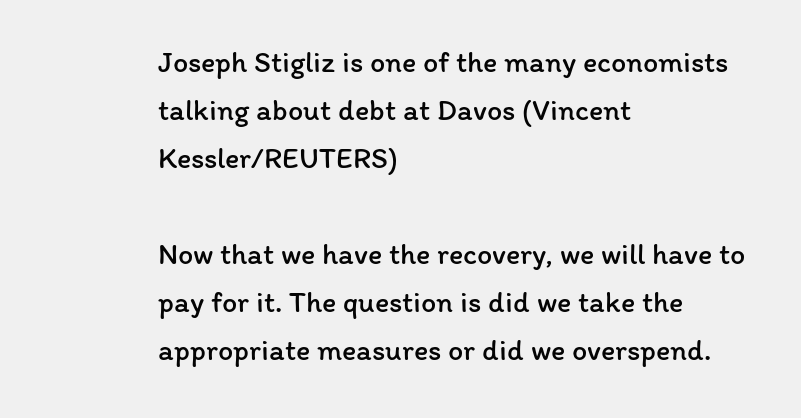Joseph Stigliz is one of the many economists talking about debt at Davos (Vincent Kessler/REUTERS)

Now that we have the recovery, we will have to pay for it. The question is did we take the appropriate measures or did we overspend.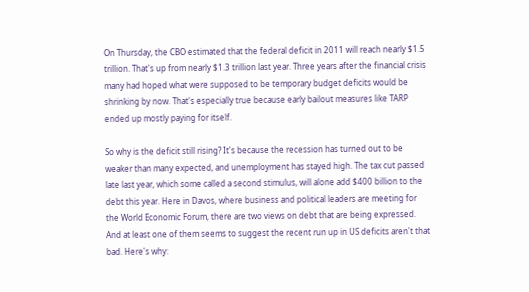On Thursday, the CBO estimated that the federal deficit in 2011 will reach nearly $1.5 trillion. That's up from nearly $1.3 trillion last year. Three years after the financial crisis many had hoped what were supposed to be temporary budget deficits would be shrinking by now. That's especially true because early bailout measures like TARP ended up mostly paying for itself.

So why is the deficit still rising? It's because the recession has turned out to be weaker than many expected, and unemployment has stayed high. The tax cut passed late last year, which some called a second stimulus, will alone add $400 billion to the debt this year. Here in Davos, where business and political leaders are meeting for the World Economic Forum, there are two views on debt that are being expressed. And at least one of them seems to suggest the recent run up in US deficits aren't that bad. Here's why: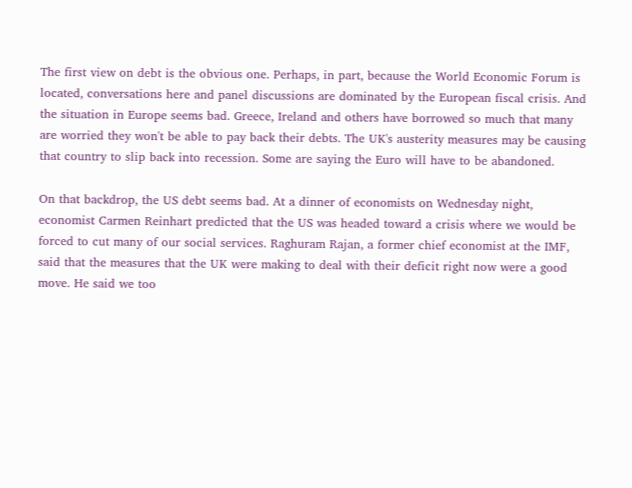The first view on debt is the obvious one. Perhaps, in part, because the World Economic Forum is located, conversations here and panel discussions are dominated by the European fiscal crisis. And the situation in Europe seems bad. Greece, Ireland and others have borrowed so much that many are worried they won't be able to pay back their debts. The UK's austerity measures may be causing that country to slip back into recession. Some are saying the Euro will have to be abandoned.

On that backdrop, the US debt seems bad. At a dinner of economists on Wednesday night, economist Carmen Reinhart predicted that the US was headed toward a crisis where we would be forced to cut many of our social services. Raghuram Rajan, a former chief economist at the IMF, said that the measures that the UK were making to deal with their deficit right now were a good move. He said we too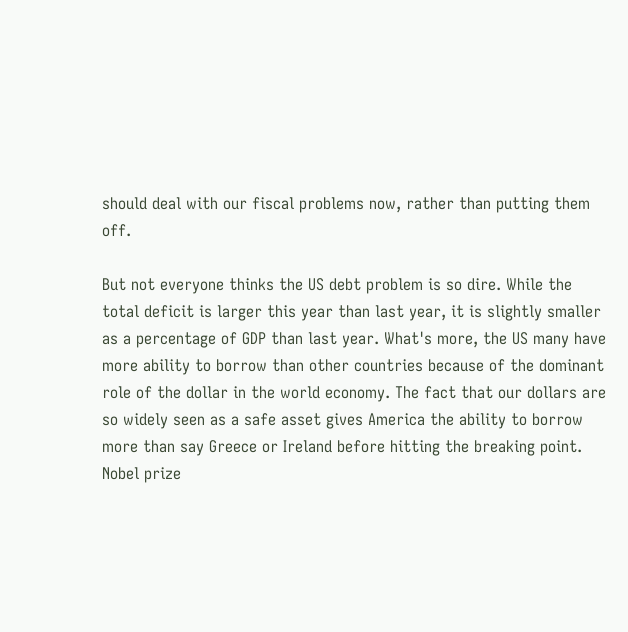should deal with our fiscal problems now, rather than putting them off.

But not everyone thinks the US debt problem is so dire. While the total deficit is larger this year than last year, it is slightly smaller as a percentage of GDP than last year. What's more, the US many have more ability to borrow than other countries because of the dominant role of the dollar in the world economy. The fact that our dollars are so widely seen as a safe asset gives America the ability to borrow more than say Greece or Ireland before hitting the breaking point. Nobel prize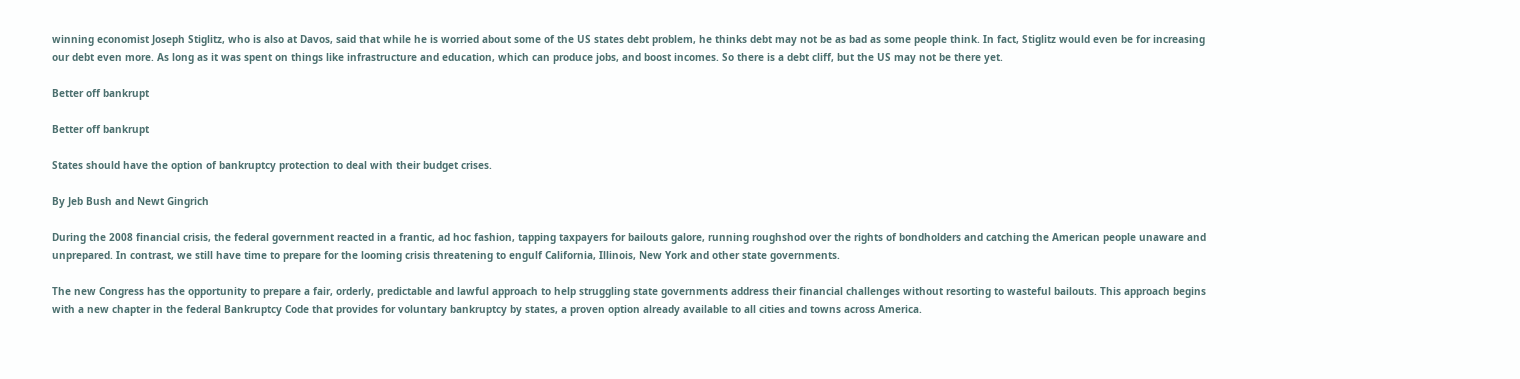winning economist Joseph Stiglitz, who is also at Davos, said that while he is worried about some of the US states debt problem, he thinks debt may not be as bad as some people think. In fact, Stiglitz would even be for increasing our debt even more. As long as it was spent on things like infrastructure and education, which can produce jobs, and boost incomes. So there is a debt cliff, but the US may not be there yet.

Better off bankrupt

Better off bankrupt

States should have the option of bankruptcy protection to deal with their budget crises.

By Jeb Bush and Newt Gingrich

During the 2008 financial crisis, the federal government reacted in a frantic, ad hoc fashion, tapping taxpayers for bailouts galore, running roughshod over the rights of bondholders and catching the American people unaware and unprepared. In contrast, we still have time to prepare for the looming crisis threatening to engulf California, Illinois, New York and other state governments.

The new Congress has the opportunity to prepare a fair, orderly, predictable and lawful approach to help struggling state governments address their financial challenges without resorting to wasteful bailouts. This approach begins with a new chapter in the federal Bankruptcy Code that provides for voluntary bankruptcy by states, a proven option already available to all cities and towns across America.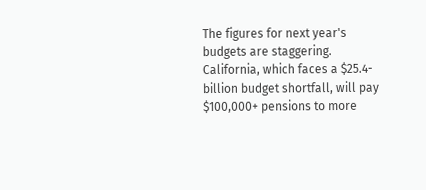The figures for next year's budgets are staggering. California, which faces a $25.4-billion budget shortfall, will pay $100,000+ pensions to more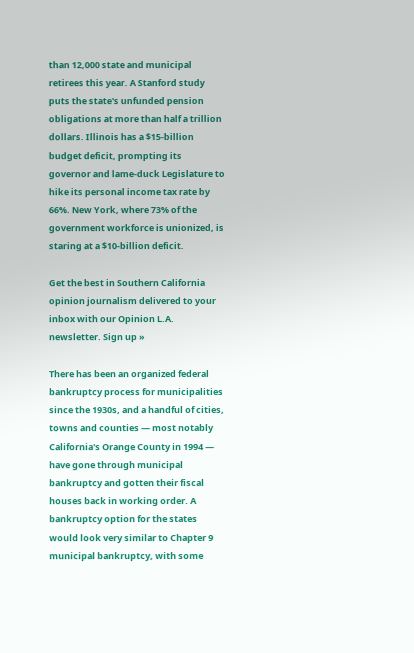than 12,000 state and municipal retirees this year. A Stanford study puts the state's unfunded pension obligations at more than half a trillion dollars. Illinois has a $15-billion budget deficit, prompting its governor and lame-duck Legislature to hike its personal income tax rate by 66%. New York, where 73% of the government workforce is unionized, is staring at a $10-billion deficit.

Get the best in Southern California opinion journalism delivered to your inbox with our Opinion L.A. newsletter. Sign up »

There has been an organized federal bankruptcy process for municipalities since the 1930s, and a handful of cities, towns and counties — most notably California's Orange County in 1994 — have gone through municipal bankruptcy and gotten their fiscal houses back in working order. A bankruptcy option for the states would look very similar to Chapter 9 municipal bankruptcy, with some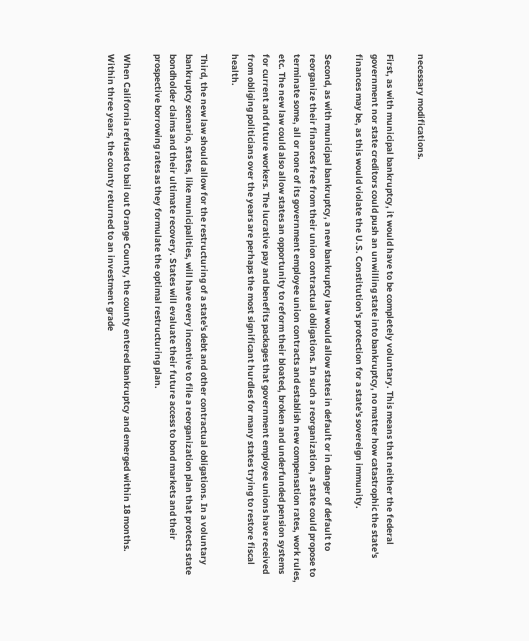necessary modifications.

First, as with municipal bankruptcy, it would have to be completely voluntary. This means that neither the federal government nor state creditors could push an unwilling state into bankruptcy, no matter how catastrophic the state's finances may be, as this would violate the U.S. Constitution's protection for a state's sovereign immunity.

Second, as with municipal bankruptcy, a new bankruptcy law would allow states in default or in danger of default to reorganize their finances free from their union contractual obligations. In such a reorganization, a state could propose to terminate some, all or none of its government employee union contracts and establish new compensation rates, work rules, etc. The new law could also allow states an opportunity to reform their bloated, broken and underfunded pension systems for current and future workers. The lucrative pay and benefits packages that government employee unions have received from obliging politicians over the years are perhaps the most significant hurdles for many states trying to restore fiscal health.

Third, the new law should allow for the restructuring of a state's debt and other contractual obligations. In a voluntary bankruptcy scenario, states, like municipalities, will have every incentive to file a reorganization plan that protects state bondholder claims and their ultimate recovery. States will evaluate their future access to bond markets and their prospective borrowing rates as they formulate the optimal restructuring plan.

When California refused to bail out Orange County, the county entered bankruptcy and emerged within 18 months. Within three years, the county returned to an investment grade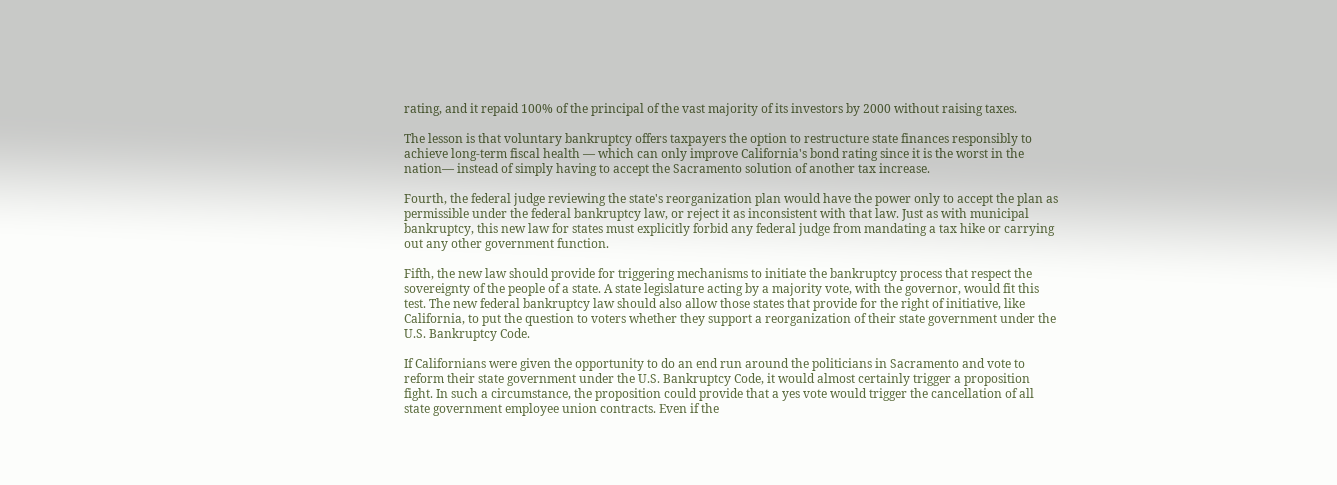rating, and it repaid 100% of the principal of the vast majority of its investors by 2000 without raising taxes.

The lesson is that voluntary bankruptcy offers taxpayers the option to restructure state finances responsibly to achieve long-term fiscal health — which can only improve California's bond rating since it is the worst in the nation— instead of simply having to accept the Sacramento solution of another tax increase.

Fourth, the federal judge reviewing the state's reorganization plan would have the power only to accept the plan as permissible under the federal bankruptcy law, or reject it as inconsistent with that law. Just as with municipal bankruptcy, this new law for states must explicitly forbid any federal judge from mandating a tax hike or carrying out any other government function.

Fifth, the new law should provide for triggering mechanisms to initiate the bankruptcy process that respect the sovereignty of the people of a state. A state legislature acting by a majority vote, with the governor, would fit this test. The new federal bankruptcy law should also allow those states that provide for the right of initiative, like California, to put the question to voters whether they support a reorganization of their state government under the U.S. Bankruptcy Code.

If Californians were given the opportunity to do an end run around the politicians in Sacramento and vote to reform their state government under the U.S. Bankruptcy Code, it would almost certainly trigger a proposition fight. In such a circumstance, the proposition could provide that a yes vote would trigger the cancellation of all state government employee union contracts. Even if the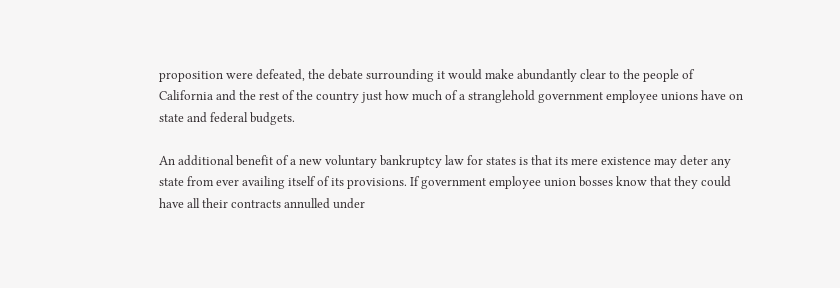proposition were defeated, the debate surrounding it would make abundantly clear to the people of California and the rest of the country just how much of a stranglehold government employee unions have on state and federal budgets.

An additional benefit of a new voluntary bankruptcy law for states is that its mere existence may deter any state from ever availing itself of its provisions. If government employee union bosses know that they could have all their contracts annulled under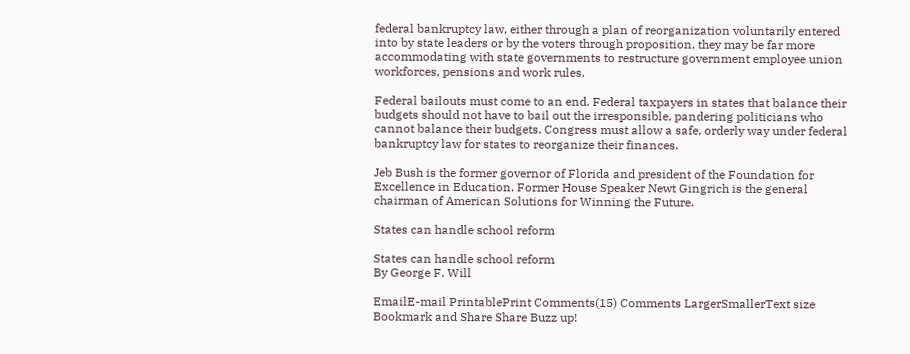federal bankruptcy law, either through a plan of reorganization voluntarily entered into by state leaders or by the voters through proposition, they may be far more accommodating with state governments to restructure government employee union workforces, pensions and work rules.

Federal bailouts must come to an end. Federal taxpayers in states that balance their budgets should not have to bail out the irresponsible, pandering politicians who cannot balance their budgets. Congress must allow a safe, orderly way under federal bankruptcy law for states to reorganize their finances.

Jeb Bush is the former governor of Florida and president of the Foundation for Excellence in Education. Former House Speaker Newt Gingrich is the general chairman of American Solutions for Winning the Future.

States can handle school reform

States can handle school reform
By George F. Will

EmailE-mail PrintablePrint Comments(15) Comments LargerSmallerText size Bookmark and Share Share Buzz up!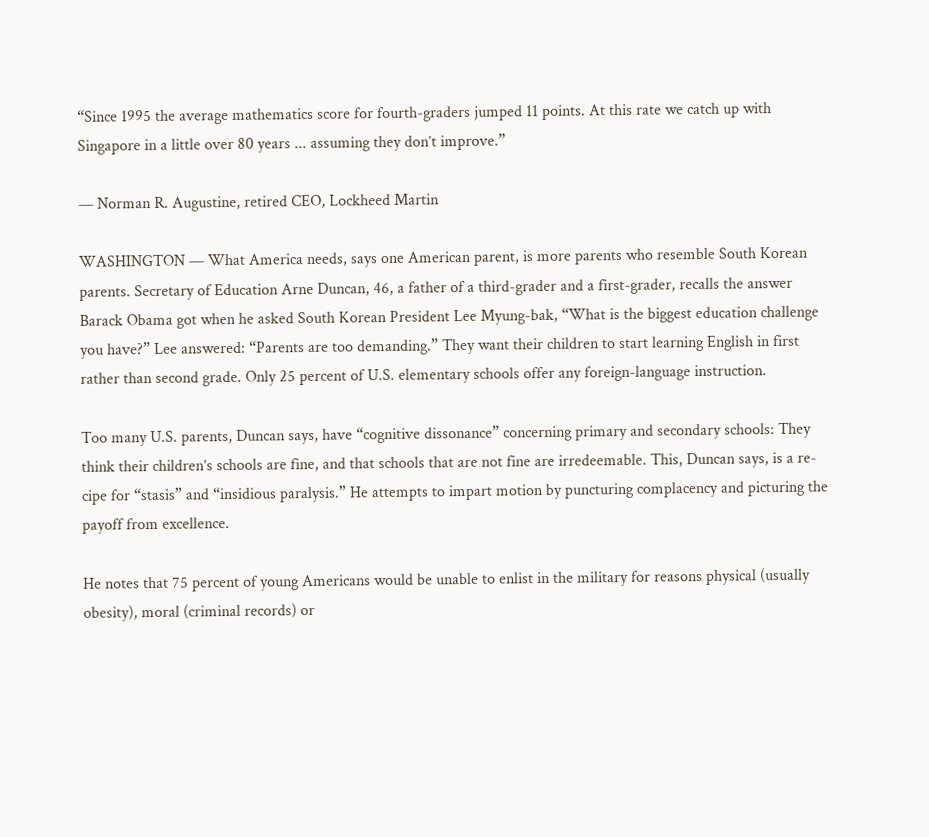“Since 1995 the average mathematics score for fourth-graders jumped 11 points. At this rate we catch up with Singapore in a little over 80 years ... assuming they don’t improve.”

— Norman R. Augustine, retired CEO, Lockheed Martin

WASHINGTON — What America needs, says one American parent, is more parents who resemble South Korean parents. Secretary of Education Arne Duncan, 46, a father of a third-grader and a first-grader, recalls the answer Barack Obama got when he asked South Korean President Lee Myung-bak, “What is the biggest education challenge you have?” Lee answered: “Parents are too demanding.” They want their children to start learning English in first rather than second grade. Only 25 percent of U.S. elementary schools offer any foreign-language instruction.

Too many U.S. parents, Duncan says, have “cognitive dissonance” concerning primary and secondary schools: They think their children’s schools are fine, and that schools that are not fine are irredeemable. This, Duncan says, is a re- cipe for “stasis” and “insidious paralysis.” He attempts to impart motion by puncturing complacency and picturing the payoff from excellence.

He notes that 75 percent of young Americans would be unable to enlist in the military for reasons physical (usually obesity), moral (criminal records) or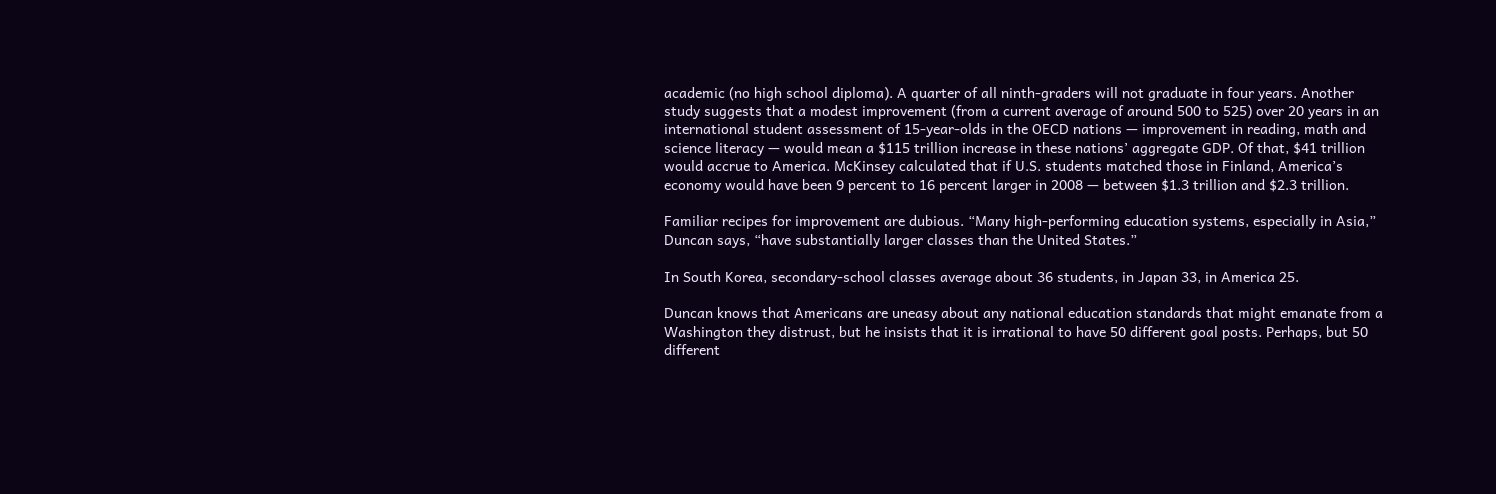academic (no high school diploma). A quarter of all ninth-graders will not graduate in four years. Another study suggests that a modest improvement (from a current average of around 500 to 525) over 20 years in an international student assessment of 15-year-olds in the OECD nations — improvement in reading, math and science literacy — would mean a $115 trillion increase in these nations’ aggregate GDP. Of that, $41 trillion would accrue to America. McKinsey calculated that if U.S. students matched those in Finland, America’s economy would have been 9 percent to 16 percent larger in 2008 — between $1.3 trillion and $2.3 trillion.

Familiar recipes for improvement are dubious. “Many high-performing education systems, especially in Asia,” Duncan says, “have substantially larger classes than the United States.”

In South Korea, secondary-school classes average about 36 students, in Japan 33, in America 25.

Duncan knows that Americans are uneasy about any national education standards that might emanate from a Washington they distrust, but he insists that it is irrational to have 50 different goal posts. Perhaps, but 50 different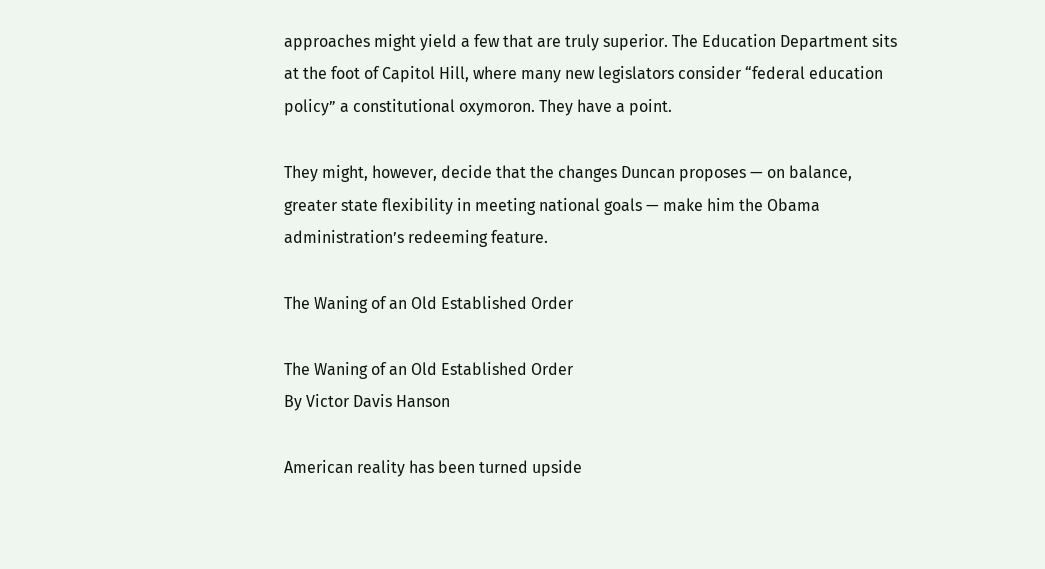approaches might yield a few that are truly superior. The Education Department sits at the foot of Capitol Hill, where many new legislators consider “federal education policy” a constitutional oxymoron. They have a point.

They might, however, decide that the changes Duncan proposes — on balance, greater state flexibility in meeting national goals — make him the Obama administration’s redeeming feature.

The Waning of an Old Established Order

The Waning of an Old Established Order
By Victor Davis Hanson

American reality has been turned upside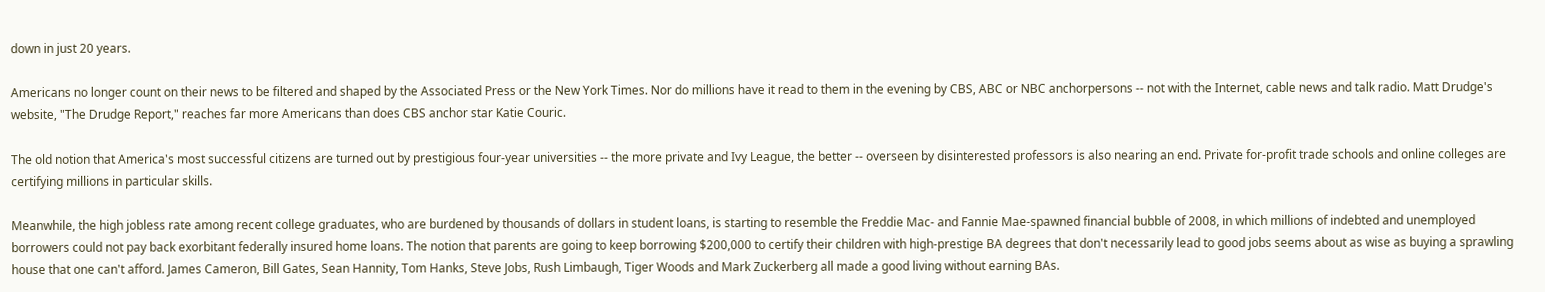down in just 20 years.

Americans no longer count on their news to be filtered and shaped by the Associated Press or the New York Times. Nor do millions have it read to them in the evening by CBS, ABC or NBC anchorpersons -- not with the Internet, cable news and talk radio. Matt Drudge's website, "The Drudge Report," reaches far more Americans than does CBS anchor star Katie Couric.

The old notion that America's most successful citizens are turned out by prestigious four-year universities -- the more private and Ivy League, the better -- overseen by disinterested professors is also nearing an end. Private for-profit trade schools and online colleges are certifying millions in particular skills.

Meanwhile, the high jobless rate among recent college graduates, who are burdened by thousands of dollars in student loans, is starting to resemble the Freddie Mac- and Fannie Mae-spawned financial bubble of 2008, in which millions of indebted and unemployed borrowers could not pay back exorbitant federally insured home loans. The notion that parents are going to keep borrowing $200,000 to certify their children with high-prestige BA degrees that don't necessarily lead to good jobs seems about as wise as buying a sprawling house that one can't afford. James Cameron, Bill Gates, Sean Hannity, Tom Hanks, Steve Jobs, Rush Limbaugh, Tiger Woods and Mark Zuckerberg all made a good living without earning BAs.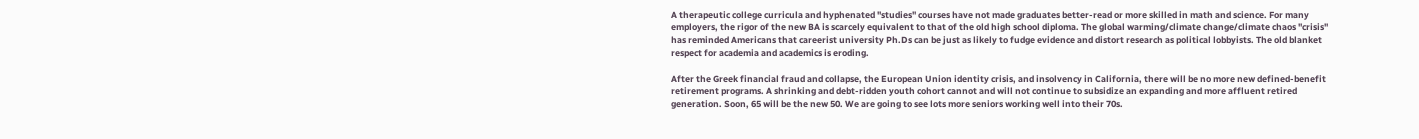A therapeutic college curricula and hyphenated "studies" courses have not made graduates better-read or more skilled in math and science. For many employers, the rigor of the new BA is scarcely equivalent to that of the old high school diploma. The global warming/climate change/climate chaos "crisis" has reminded Americans that careerist university Ph.Ds can be just as likely to fudge evidence and distort research as political lobbyists. The old blanket respect for academia and academics is eroding.

After the Greek financial fraud and collapse, the European Union identity crisis, and insolvency in California, there will be no more new defined-benefit retirement programs. A shrinking and debt-ridden youth cohort cannot and will not continue to subsidize an expanding and more affluent retired generation. Soon, 65 will be the new 50. We are going to see lots more seniors working well into their 70s.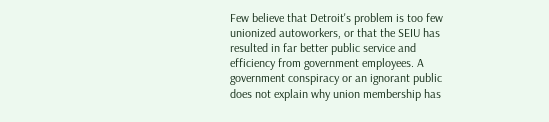Few believe that Detroit's problem is too few unionized autoworkers, or that the SEIU has resulted in far better public service and efficiency from government employees. A government conspiracy or an ignorant public does not explain why union membership has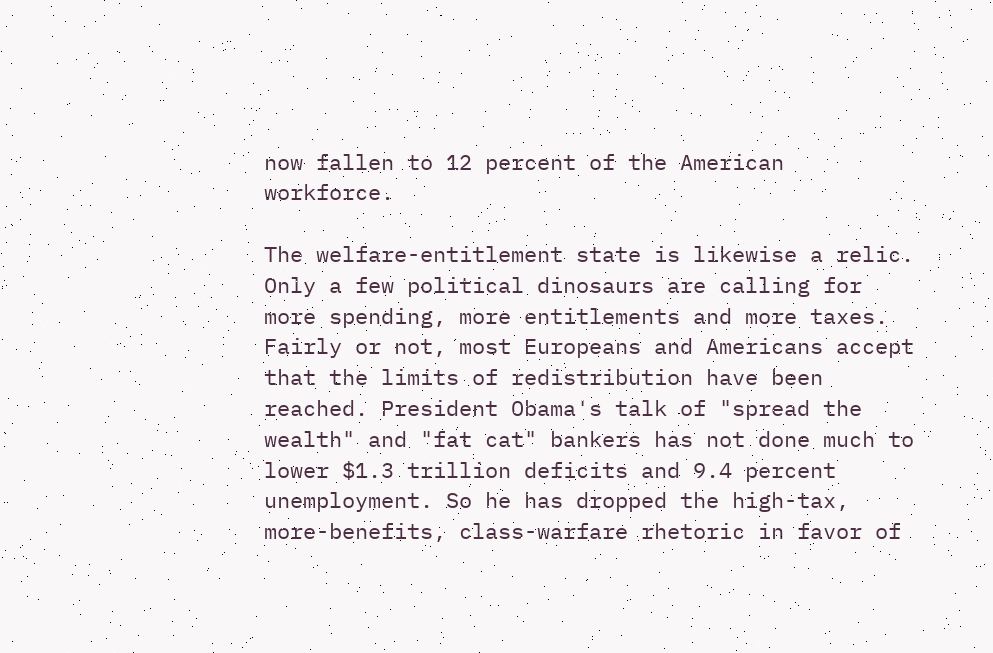now fallen to 12 percent of the American workforce.

The welfare-entitlement state is likewise a relic. Only a few political dinosaurs are calling for more spending, more entitlements and more taxes. Fairly or not, most Europeans and Americans accept that the limits of redistribution have been reached. President Obama's talk of "spread the wealth" and "fat cat" bankers has not done much to lower $1.3 trillion deficits and 9.4 percent unemployment. So he has dropped the high-tax, more-benefits, class-warfare rhetoric in favor of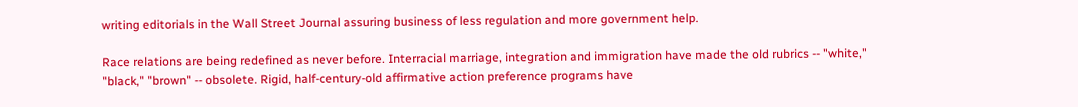writing editorials in the Wall Street Journal assuring business of less regulation and more government help.

Race relations are being redefined as never before. Interracial marriage, integration and immigration have made the old rubrics -- "white," "black," "brown" -- obsolete. Rigid, half-century-old affirmative action preference programs have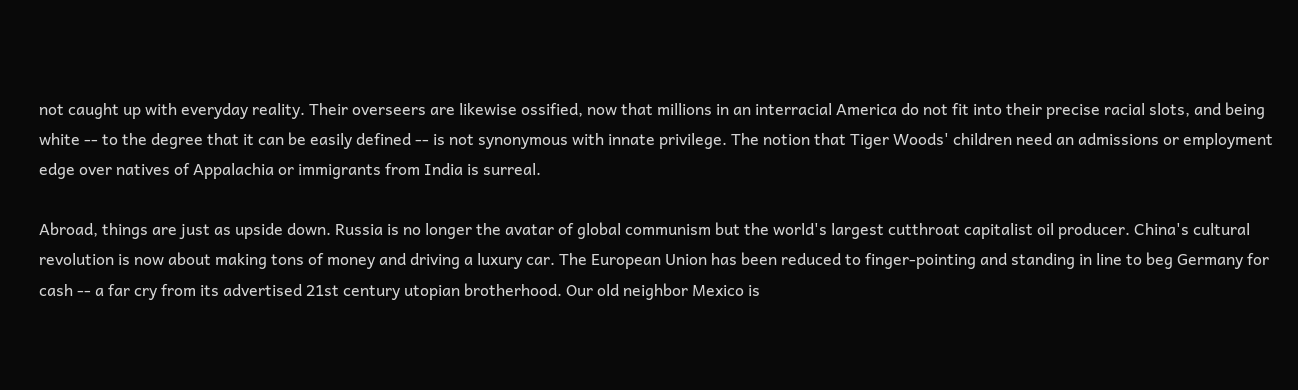not caught up with everyday reality. Their overseers are likewise ossified, now that millions in an interracial America do not fit into their precise racial slots, and being white -- to the degree that it can be easily defined -- is not synonymous with innate privilege. The notion that Tiger Woods' children need an admissions or employment edge over natives of Appalachia or immigrants from India is surreal.

Abroad, things are just as upside down. Russia is no longer the avatar of global communism but the world's largest cutthroat capitalist oil producer. China's cultural revolution is now about making tons of money and driving a luxury car. The European Union has been reduced to finger-pointing and standing in line to beg Germany for cash -- a far cry from its advertised 21st century utopian brotherhood. Our old neighbor Mexico is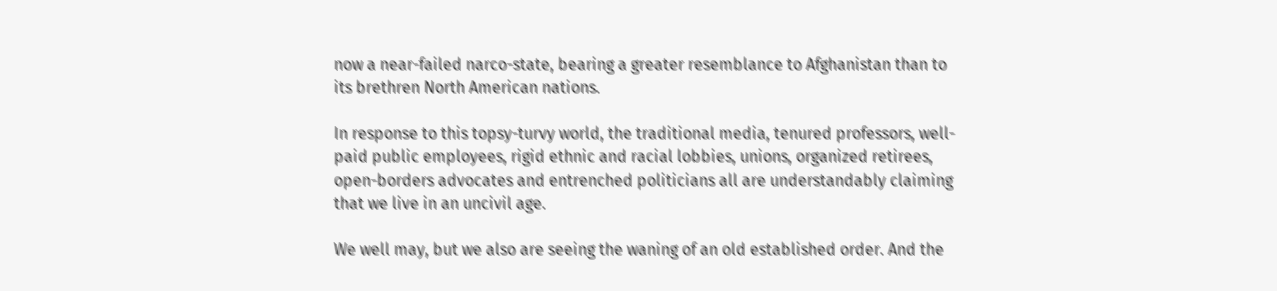now a near-failed narco-state, bearing a greater resemblance to Afghanistan than to its brethren North American nations.

In response to this topsy-turvy world, the traditional media, tenured professors, well-paid public employees, rigid ethnic and racial lobbies, unions, organized retirees, open-borders advocates and entrenched politicians all are understandably claiming that we live in an uncivil age.

We well may, but we also are seeing the waning of an old established order. And the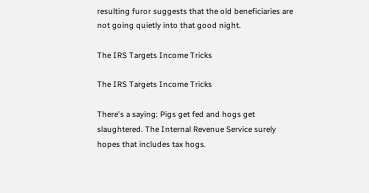resulting furor suggests that the old beneficiaries are not going quietly into that good night.

The IRS Targets Income Tricks

The IRS Targets Income Tricks

There's a saying: Pigs get fed and hogs get slaughtered. The Internal Revenue Service surely hopes that includes tax hogs.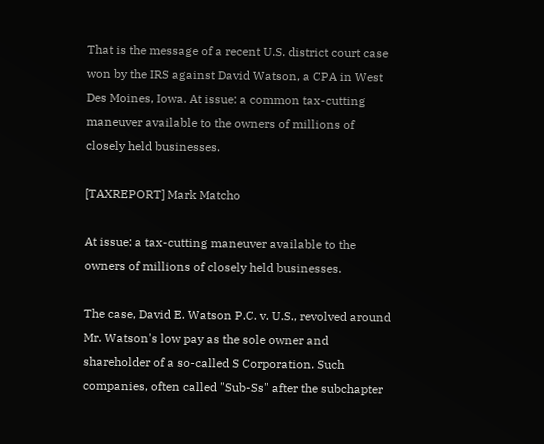That is the message of a recent U.S. district court case won by the IRS against David Watson, a CPA in West Des Moines, Iowa. At issue: a common tax-cutting maneuver available to the owners of millions of closely held businesses.

[TAXREPORT] Mark Matcho

At issue: a tax-cutting maneuver available to the owners of millions of closely held businesses.

The case, David E. Watson P.C. v. U.S., revolved around Mr. Watson's low pay as the sole owner and shareholder of a so-called S Corporation. Such companies, often called "Sub-Ss" after the subchapter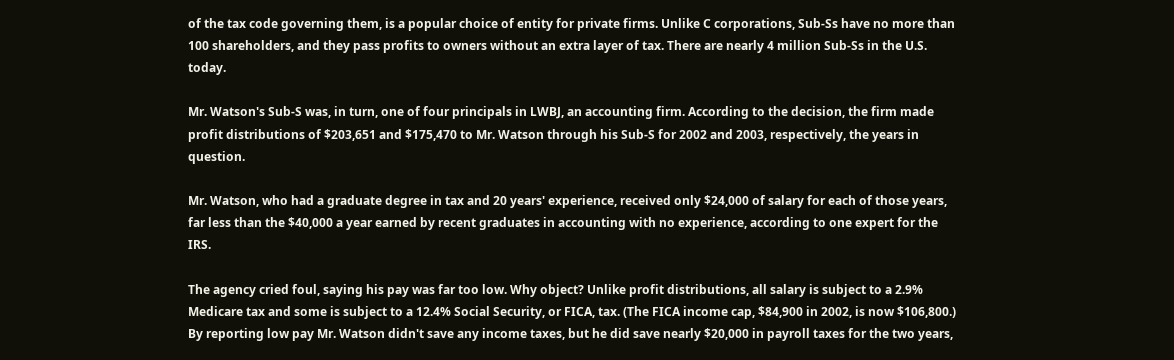of the tax code governing them, is a popular choice of entity for private firms. Unlike C corporations, Sub-Ss have no more than 100 shareholders, and they pass profits to owners without an extra layer of tax. There are nearly 4 million Sub-Ss in the U.S. today.

Mr. Watson's Sub-S was, in turn, one of four principals in LWBJ, an accounting firm. According to the decision, the firm made profit distributions of $203,651 and $175,470 to Mr. Watson through his Sub-S for 2002 and 2003, respectively, the years in question.

Mr. Watson, who had a graduate degree in tax and 20 years' experience, received only $24,000 of salary for each of those years, far less than the $40,000 a year earned by recent graduates in accounting with no experience, according to one expert for the IRS.

The agency cried foul, saying his pay was far too low. Why object? Unlike profit distributions, all salary is subject to a 2.9% Medicare tax and some is subject to a 12.4% Social Security, or FICA, tax. (The FICA income cap, $84,900 in 2002, is now $106,800.) By reporting low pay Mr. Watson didn't save any income taxes, but he did save nearly $20,000 in payroll taxes for the two years,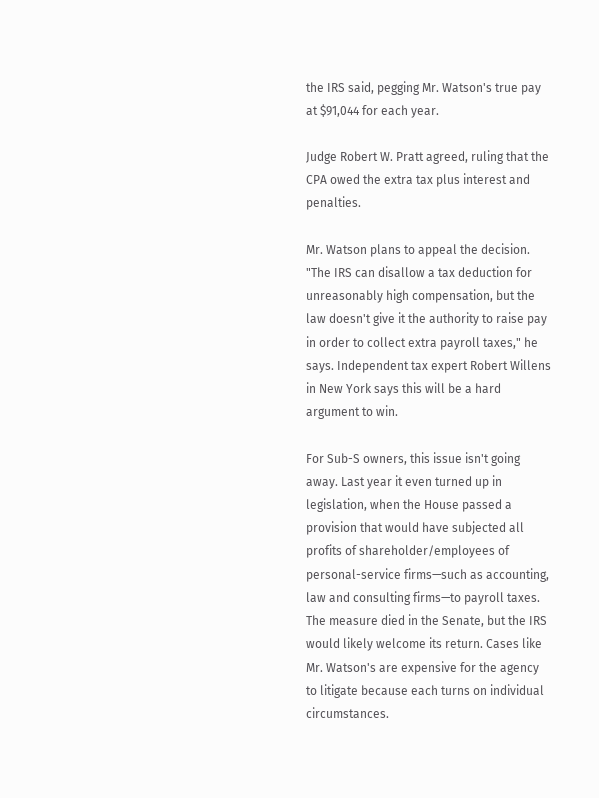the IRS said, pegging Mr. Watson's true pay at $91,044 for each year.

Judge Robert W. Pratt agreed, ruling that the CPA owed the extra tax plus interest and penalties.

Mr. Watson plans to appeal the decision. "The IRS can disallow a tax deduction for unreasonably high compensation, but the law doesn't give it the authority to raise pay in order to collect extra payroll taxes," he says. Independent tax expert Robert Willens in New York says this will be a hard argument to win.

For Sub-S owners, this issue isn't going away. Last year it even turned up in legislation, when the House passed a provision that would have subjected all profits of shareholder/employees of personal-service firms—such as accounting, law and consulting firms—to payroll taxes. The measure died in the Senate, but the IRS would likely welcome its return. Cases like Mr. Watson's are expensive for the agency to litigate because each turns on individual circumstances.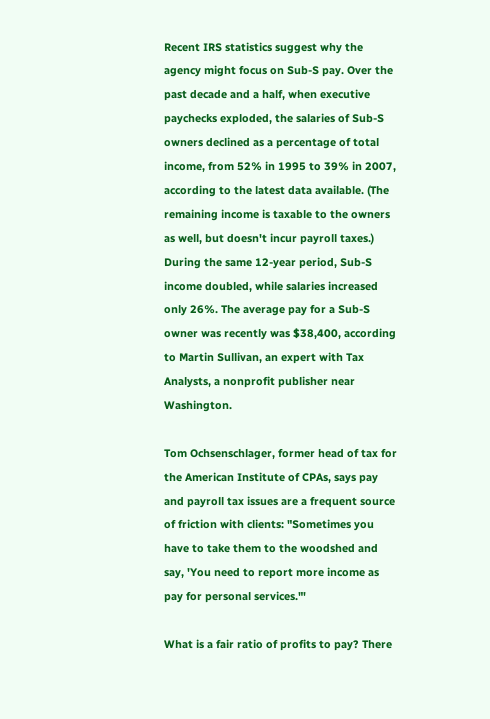Recent IRS statistics suggest why the agency might focus on Sub-S pay. Over the past decade and a half, when executive paychecks exploded, the salaries of Sub-S owners declined as a percentage of total income, from 52% in 1995 to 39% in 2007, according to the latest data available. (The remaining income is taxable to the owners as well, but doesn't incur payroll taxes.) During the same 12-year period, Sub-S income doubled, while salaries increased only 26%. The average pay for a Sub-S owner was recently was $38,400, according to Martin Sullivan, an expert with Tax Analysts, a nonprofit publisher near Washington.

Tom Ochsenschlager, former head of tax for the American Institute of CPAs, says pay and payroll tax issues are a frequent source of friction with clients: "Sometimes you have to take them to the woodshed and say, 'You need to report more income as pay for personal services."'

What is a fair ratio of profits to pay? There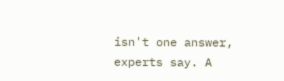isn't one answer, experts say. A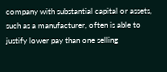company with substantial capital or assets, such as a manufacturer, often is able to justify lower pay than one selling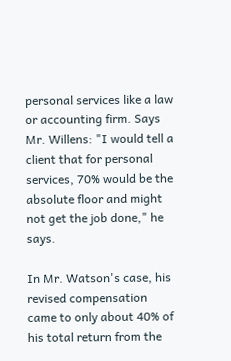personal services like a law or accounting firm. Says Mr. Willens: "I would tell a client that for personal services, 70% would be the absolute floor and might not get the job done," he says.

In Mr. Watson's case, his revised compensation came to only about 40% of his total return from the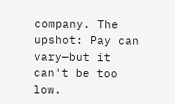company. The upshot: Pay can vary—but it can't be too low.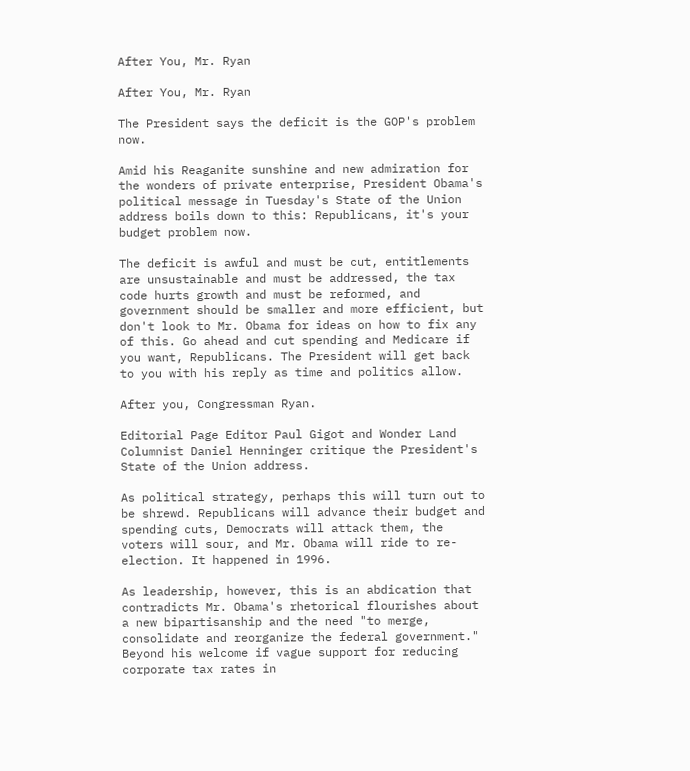After You, Mr. Ryan

After You, Mr. Ryan

The President says the deficit is the GOP's problem now.

Amid his Reaganite sunshine and new admiration for the wonders of private enterprise, President Obama's political message in Tuesday's State of the Union address boils down to this: Republicans, it's your budget problem now.

The deficit is awful and must be cut, entitlements are unsustainable and must be addressed, the tax code hurts growth and must be reformed, and government should be smaller and more efficient, but don't look to Mr. Obama for ideas on how to fix any of this. Go ahead and cut spending and Medicare if you want, Republicans. The President will get back to you with his reply as time and politics allow.

After you, Congressman Ryan.

Editorial Page Editor Paul Gigot and Wonder Land Columnist Daniel Henninger critique the President's State of the Union address.

As political strategy, perhaps this will turn out to be shrewd. Republicans will advance their budget and spending cuts, Democrats will attack them, the voters will sour, and Mr. Obama will ride to re-election. It happened in 1996.

As leadership, however, this is an abdication that contradicts Mr. Obama's rhetorical flourishes about a new bipartisanship and the need "to merge, consolidate and reorganize the federal government." Beyond his welcome if vague support for reducing corporate tax rates in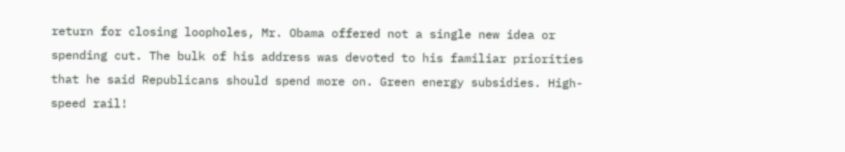return for closing loopholes, Mr. Obama offered not a single new idea or spending cut. The bulk of his address was devoted to his familiar priorities that he said Republicans should spend more on. Green energy subsidies. High-speed rail!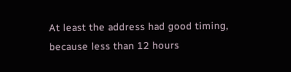At least the address had good timing, because less than 12 hours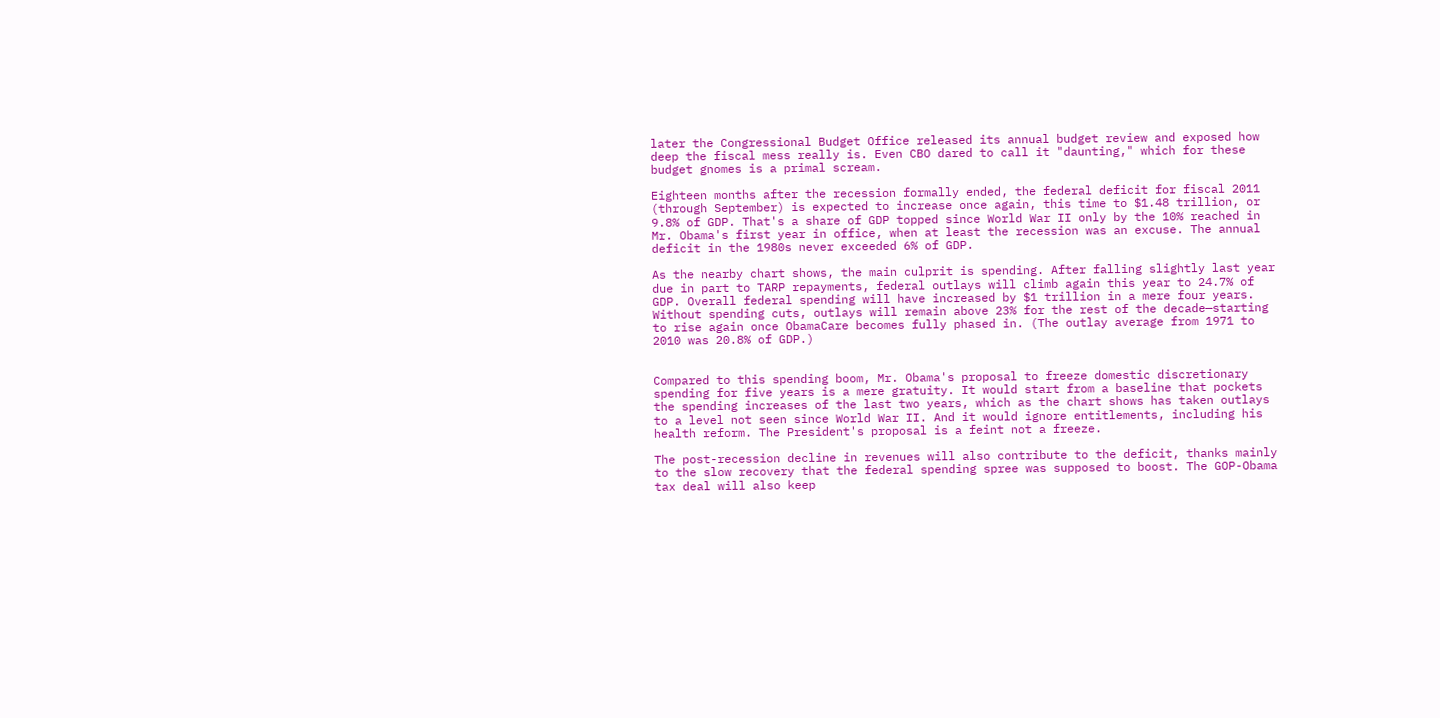later the Congressional Budget Office released its annual budget review and exposed how deep the fiscal mess really is. Even CBO dared to call it "daunting," which for these budget gnomes is a primal scream.

Eighteen months after the recession formally ended, the federal deficit for fiscal 2011 (through September) is expected to increase once again, this time to $1.48 trillion, or 9.8% of GDP. That's a share of GDP topped since World War II only by the 10% reached in Mr. Obama's first year in office, when at least the recession was an excuse. The annual deficit in the 1980s never exceeded 6% of GDP.

As the nearby chart shows, the main culprit is spending. After falling slightly last year due in part to TARP repayments, federal outlays will climb again this year to 24.7% of GDP. Overall federal spending will have increased by $1 trillion in a mere four years. Without spending cuts, outlays will remain above 23% for the rest of the decade—starting to rise again once ObamaCare becomes fully phased in. (The outlay average from 1971 to 2010 was 20.8% of GDP.)


Compared to this spending boom, Mr. Obama's proposal to freeze domestic discretionary spending for five years is a mere gratuity. It would start from a baseline that pockets the spending increases of the last two years, which as the chart shows has taken outlays to a level not seen since World War II. And it would ignore entitlements, including his health reform. The President's proposal is a feint not a freeze.

The post-recession decline in revenues will also contribute to the deficit, thanks mainly to the slow recovery that the federal spending spree was supposed to boost. The GOP-Obama tax deal will also keep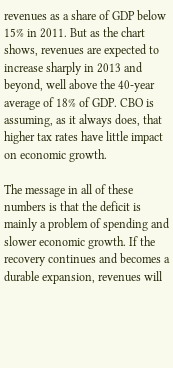revenues as a share of GDP below 15% in 2011. But as the chart shows, revenues are expected to increase sharply in 2013 and beyond, well above the 40-year average of 18% of GDP. CBO is assuming, as it always does, that higher tax rates have little impact on economic growth.

The message in all of these numbers is that the deficit is mainly a problem of spending and slower economic growth. If the recovery continues and becomes a durable expansion, revenues will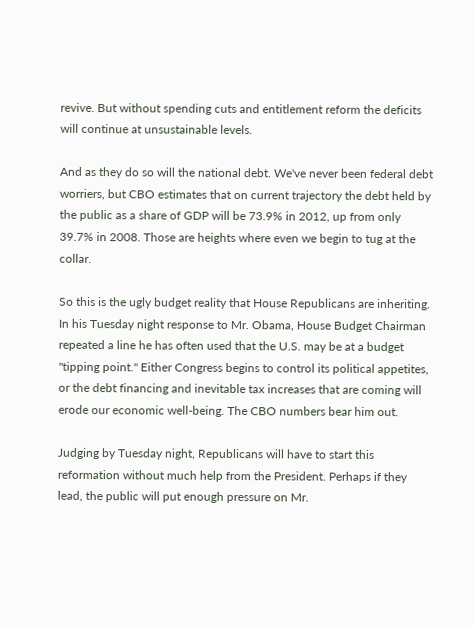revive. But without spending cuts and entitlement reform the deficits will continue at unsustainable levels.

And as they do so will the national debt. We've never been federal debt worriers, but CBO estimates that on current trajectory the debt held by the public as a share of GDP will be 73.9% in 2012, up from only 39.7% in 2008. Those are heights where even we begin to tug at the collar.

So this is the ugly budget reality that House Republicans are inheriting. In his Tuesday night response to Mr. Obama, House Budget Chairman repeated a line he has often used that the U.S. may be at a budget "tipping point." Either Congress begins to control its political appetites, or the debt financing and inevitable tax increases that are coming will erode our economic well-being. The CBO numbers bear him out.

Judging by Tuesday night, Republicans will have to start this reformation without much help from the President. Perhaps if they lead, the public will put enough pressure on Mr.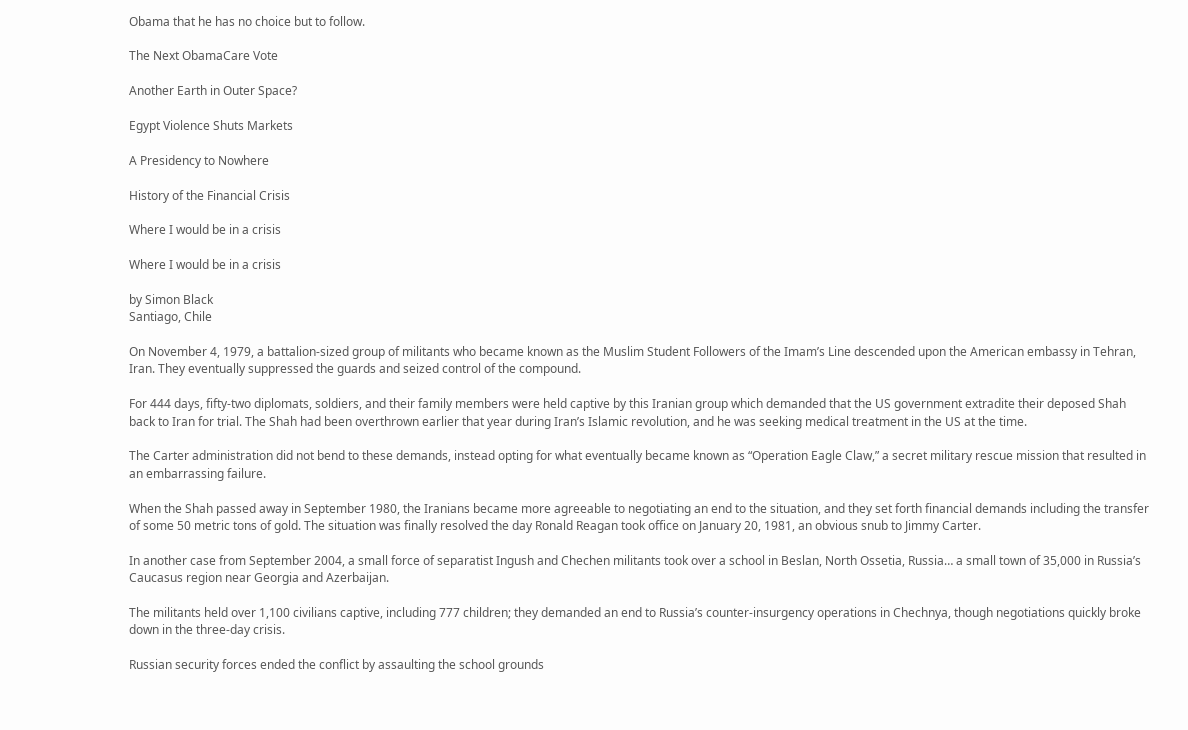Obama that he has no choice but to follow.

The Next ObamaCare Vote

Another Earth in Outer Space?

Egypt Violence Shuts Markets

A Presidency to Nowhere

History of the Financial Crisis

Where I would be in a crisis

Where I would be in a crisis

by Simon Black
Santiago, Chile

On November 4, 1979, a battalion-sized group of militants who became known as the Muslim Student Followers of the Imam’s Line descended upon the American embassy in Tehran, Iran. They eventually suppressed the guards and seized control of the compound.

For 444 days, fifty-two diplomats, soldiers, and their family members were held captive by this Iranian group which demanded that the US government extradite their deposed Shah back to Iran for trial. The Shah had been overthrown earlier that year during Iran’s Islamic revolution, and he was seeking medical treatment in the US at the time.

The Carter administration did not bend to these demands, instead opting for what eventually became known as “Operation Eagle Claw,” a secret military rescue mission that resulted in an embarrassing failure.

When the Shah passed away in September 1980, the Iranians became more agreeable to negotiating an end to the situation, and they set forth financial demands including the transfer of some 50 metric tons of gold. The situation was finally resolved the day Ronald Reagan took office on January 20, 1981, an obvious snub to Jimmy Carter.

In another case from September 2004, a small force of separatist Ingush and Chechen militants took over a school in Beslan, North Ossetia, Russia… a small town of 35,000 in Russia’s Caucasus region near Georgia and Azerbaijan.

The militants held over 1,100 civilians captive, including 777 children; they demanded an end to Russia’s counter-insurgency operations in Chechnya, though negotiations quickly broke down in the three-day crisis.

Russian security forces ended the conflict by assaulting the school grounds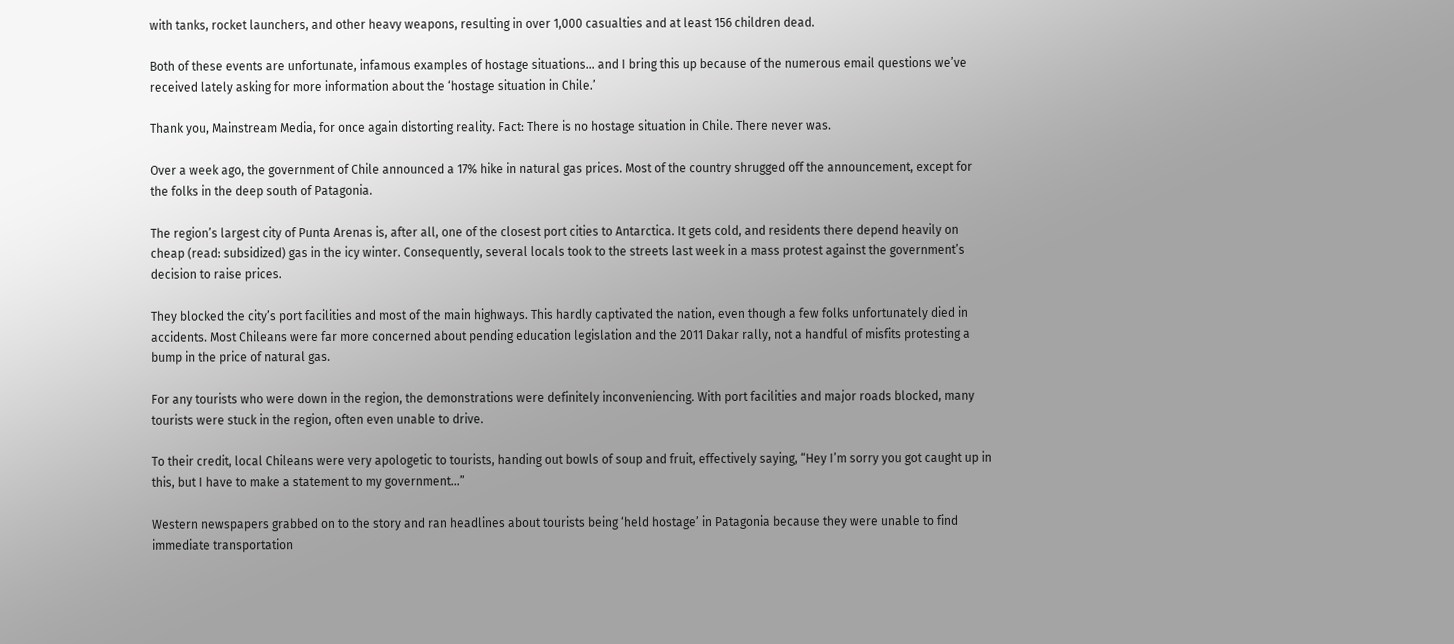with tanks, rocket launchers, and other heavy weapons, resulting in over 1,000 casualties and at least 156 children dead.

Both of these events are unfortunate, infamous examples of hostage situations… and I bring this up because of the numerous email questions we’ve received lately asking for more information about the ‘hostage situation in Chile.’

Thank you, Mainstream Media, for once again distorting reality. Fact: There is no hostage situation in Chile. There never was.

Over a week ago, the government of Chile announced a 17% hike in natural gas prices. Most of the country shrugged off the announcement, except for the folks in the deep south of Patagonia.

The region’s largest city of Punta Arenas is, after all, one of the closest port cities to Antarctica. It gets cold, and residents there depend heavily on cheap (read: subsidized) gas in the icy winter. Consequently, several locals took to the streets last week in a mass protest against the government’s decision to raise prices.

They blocked the city’s port facilities and most of the main highways. This hardly captivated the nation, even though a few folks unfortunately died in accidents. Most Chileans were far more concerned about pending education legislation and the 2011 Dakar rally, not a handful of misfits protesting a bump in the price of natural gas.

For any tourists who were down in the region, the demonstrations were definitely inconveniencing. With port facilities and major roads blocked, many tourists were stuck in the region, often even unable to drive.

To their credit, local Chileans were very apologetic to tourists, handing out bowls of soup and fruit, effectively saying, “Hey I’m sorry you got caught up in this, but I have to make a statement to my government…”

Western newspapers grabbed on to the story and ran headlines about tourists being ‘held hostage’ in Patagonia because they were unable to find immediate transportation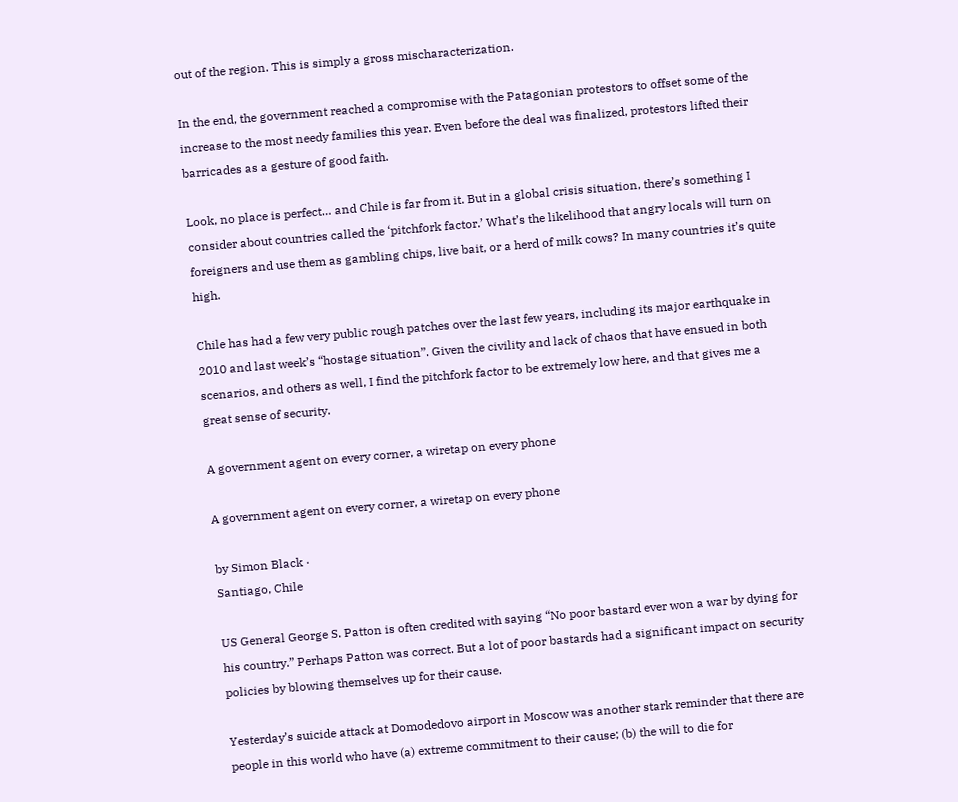out of the region. This is simply a gross mischaracterization.

In the end, the government reached a compromise with the Patagonian protestors to offset some of the increase to the most needy families this year. Even before the deal was finalized, protestors lifted their barricades as a gesture of good faith.

Look, no place is perfect… and Chile is far from it. But in a global crisis situation, there’s something I consider about countries called the ‘pitchfork factor.’ What’s the likelihood that angry locals will turn on foreigners and use them as gambling chips, live bait, or a herd of milk cows? In many countries it’s quite high.

Chile has had a few very public rough patches over the last few years, including its major earthquake in 2010 and last week’s “hostage situation”. Given the civility and lack of chaos that have ensued in both scenarios, and others as well, I find the pitchfork factor to be extremely low here, and that gives me a great sense of security.

A government agent on every corner, a wiretap on every phone

A government agent on every corner, a wiretap on every phone

by Simon Black ·
Santiago, Chile

US General George S. Patton is often credited with saying “No poor bastard ever won a war by dying for his country.” Perhaps Patton was correct. But a lot of poor bastards had a significant impact on security policies by blowing themselves up for their cause.

Yesterday’s suicide attack at Domodedovo airport in Moscow was another stark reminder that there are people in this world who have (a) extreme commitment to their cause; (b) the will to die for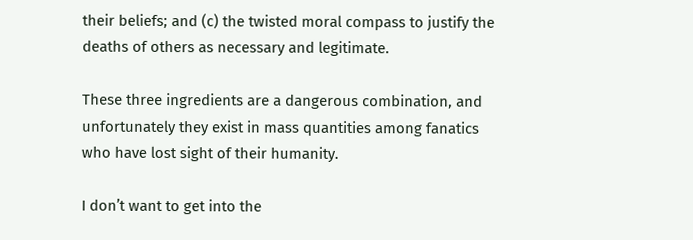their beliefs; and (c) the twisted moral compass to justify the deaths of others as necessary and legitimate.

These three ingredients are a dangerous combination, and unfortunately they exist in mass quantities among fanatics who have lost sight of their humanity.

I don’t want to get into the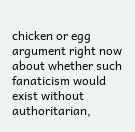chicken or egg argument right now about whether such fanaticism would exist without authoritarian,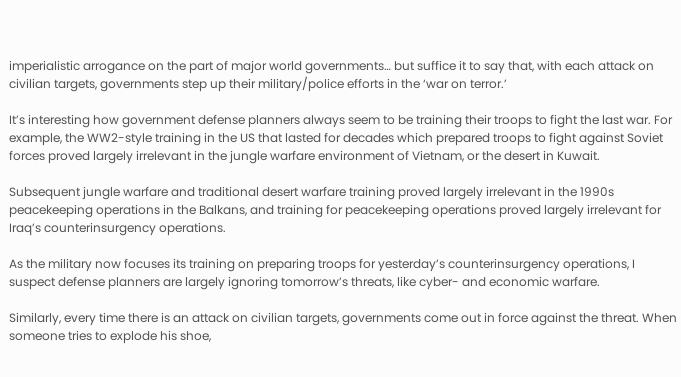imperialistic arrogance on the part of major world governments… but suffice it to say that, with each attack on civilian targets, governments step up their military/police efforts in the ‘war on terror.’

It’s interesting how government defense planners always seem to be training their troops to fight the last war. For example, the WW2-style training in the US that lasted for decades which prepared troops to fight against Soviet forces proved largely irrelevant in the jungle warfare environment of Vietnam, or the desert in Kuwait.

Subsequent jungle warfare and traditional desert warfare training proved largely irrelevant in the 1990s peacekeeping operations in the Balkans, and training for peacekeeping operations proved largely irrelevant for Iraq’s counterinsurgency operations.

As the military now focuses its training on preparing troops for yesterday’s counterinsurgency operations, I suspect defense planners are largely ignoring tomorrow’s threats, like cyber- and economic warfare.

Similarly, every time there is an attack on civilian targets, governments come out in force against the threat. When someone tries to explode his shoe,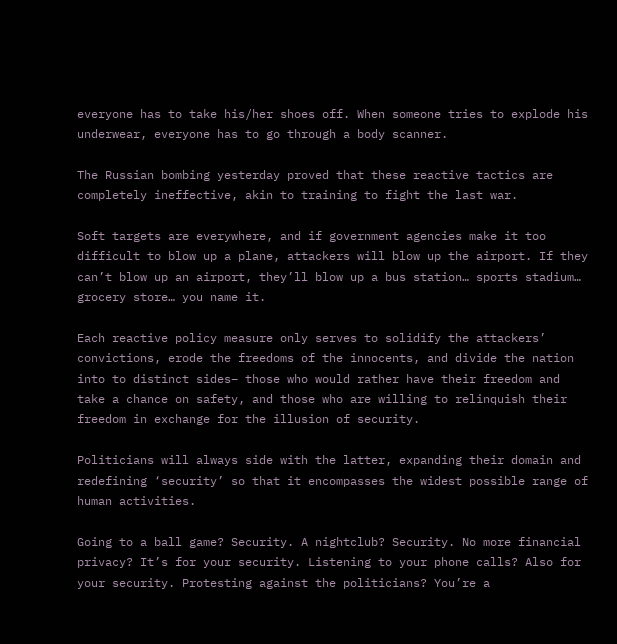everyone has to take his/her shoes off. When someone tries to explode his underwear, everyone has to go through a body scanner.

The Russian bombing yesterday proved that these reactive tactics are completely ineffective, akin to training to fight the last war.

Soft targets are everywhere, and if government agencies make it too difficult to blow up a plane, attackers will blow up the airport. If they can’t blow up an airport, they’ll blow up a bus station… sports stadium… grocery store… you name it.

Each reactive policy measure only serves to solidify the attackers’ convictions, erode the freedoms of the innocents, and divide the nation into to distinct sides– those who would rather have their freedom and take a chance on safety, and those who are willing to relinquish their freedom in exchange for the illusion of security.

Politicians will always side with the latter, expanding their domain and redefining ‘security’ so that it encompasses the widest possible range of human activities.

Going to a ball game? Security. A nightclub? Security. No more financial privacy? It’s for your security. Listening to your phone calls? Also for your security. Protesting against the politicians? You’re a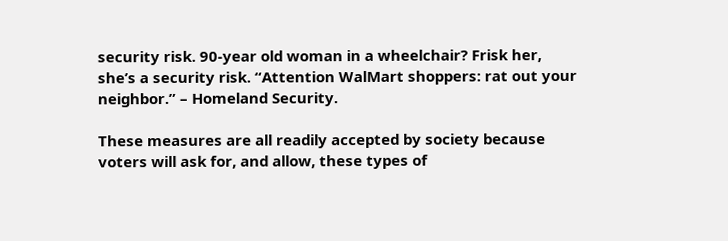security risk. 90-year old woman in a wheelchair? Frisk her, she’s a security risk. “Attention WalMart shoppers: rat out your neighbor.” – Homeland Security.

These measures are all readily accepted by society because voters will ask for, and allow, these types of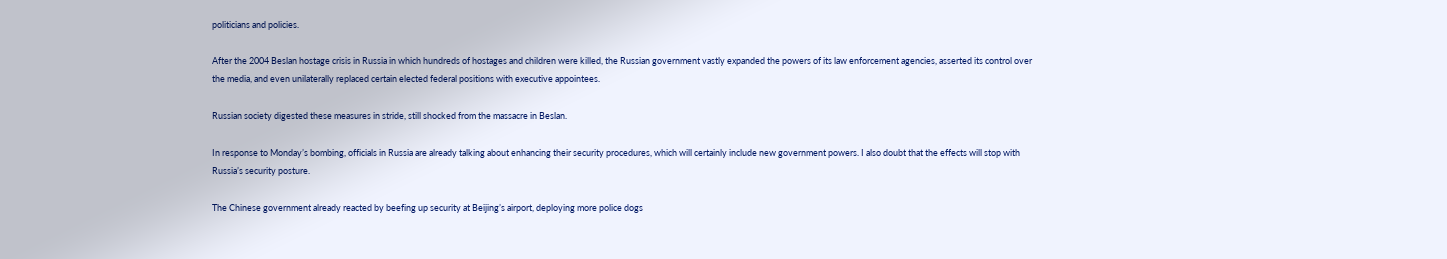politicians and policies.

After the 2004 Beslan hostage crisis in Russia in which hundreds of hostages and children were killed, the Russian government vastly expanded the powers of its law enforcement agencies, asserted its control over the media, and even unilaterally replaced certain elected federal positions with executive appointees.

Russian society digested these measures in stride, still shocked from the massacre in Beslan.

In response to Monday’s bombing, officials in Russia are already talking about enhancing their security procedures, which will certainly include new government powers. I also doubt that the effects will stop with Russia’s security posture.

The Chinese government already reacted by beefing up security at Beijing’s airport, deploying more police dogs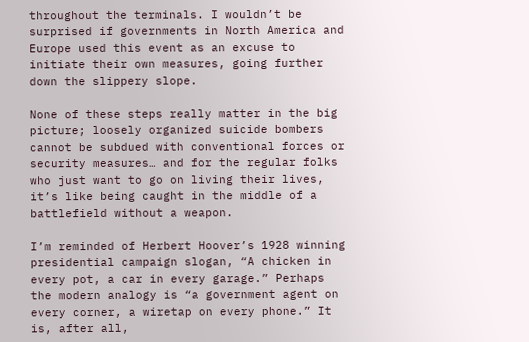throughout the terminals. I wouldn’t be surprised if governments in North America and Europe used this event as an excuse to initiate their own measures, going further down the slippery slope.

None of these steps really matter in the big picture; loosely organized suicide bombers cannot be subdued with conventional forces or security measures… and for the regular folks who just want to go on living their lives, it’s like being caught in the middle of a battlefield without a weapon.

I’m reminded of Herbert Hoover’s 1928 winning presidential campaign slogan, “A chicken in every pot, a car in every garage.” Perhaps the modern analogy is “a government agent on every corner, a wiretap on every phone.” It is, after all,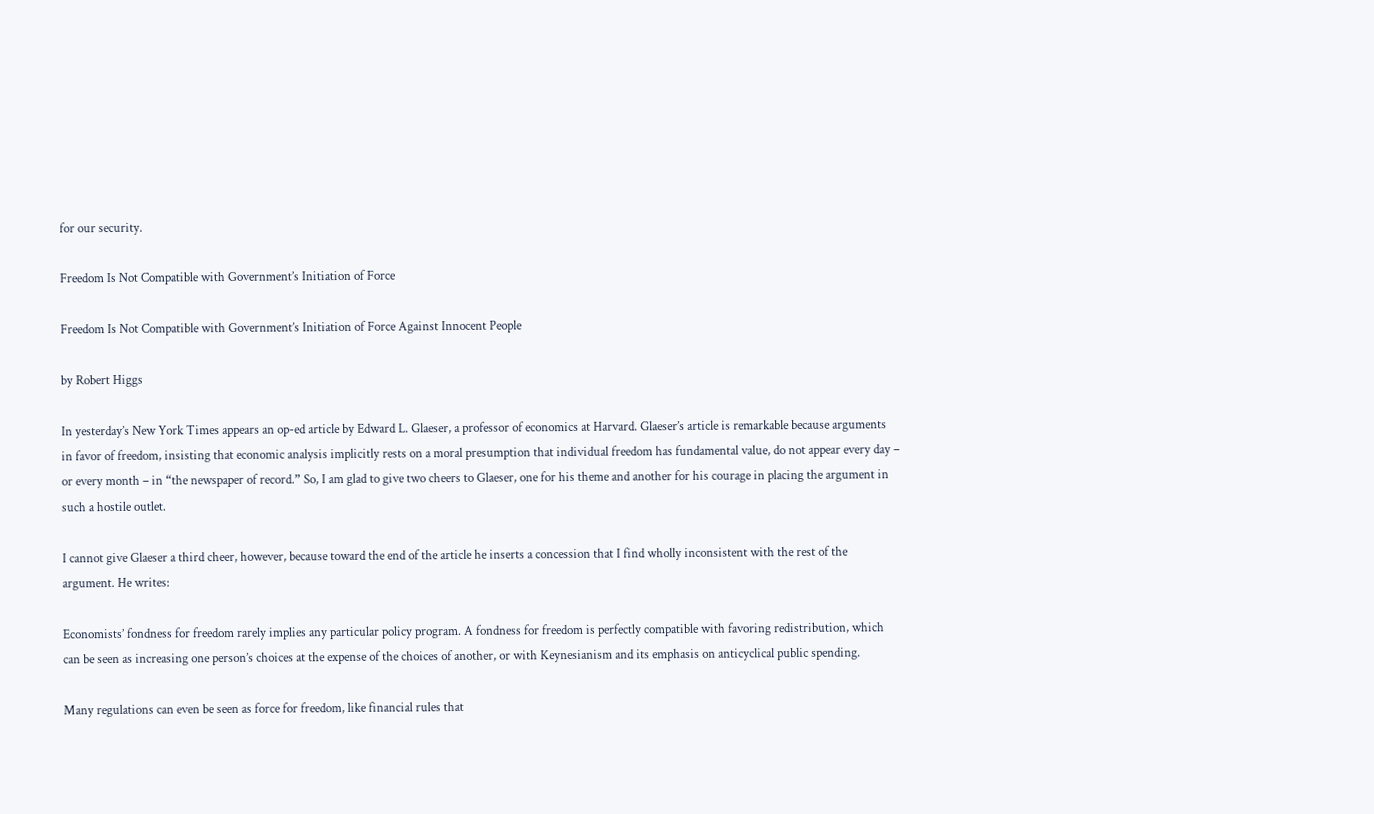for our security.

Freedom Is Not Compatible with Government’s Initiation of Force

Freedom Is Not Compatible with Government’s Initiation of Force Against Innocent People

by Robert Higgs

In yesterday’s New York Times appears an op-ed article by Edward L. Glaeser, a professor of economics at Harvard. Glaeser’s article is remarkable because arguments in favor of freedom, insisting that economic analysis implicitly rests on a moral presumption that individual freedom has fundamental value, do not appear every day – or every month – in “the newspaper of record.” So, I am glad to give two cheers to Glaeser, one for his theme and another for his courage in placing the argument in such a hostile outlet.

I cannot give Glaeser a third cheer, however, because toward the end of the article he inserts a concession that I find wholly inconsistent with the rest of the argument. He writes:

Economists’ fondness for freedom rarely implies any particular policy program. A fondness for freedom is perfectly compatible with favoring redistribution, which can be seen as increasing one person’s choices at the expense of the choices of another, or with Keynesianism and its emphasis on anticyclical public spending.

Many regulations can even be seen as force for freedom, like financial rules that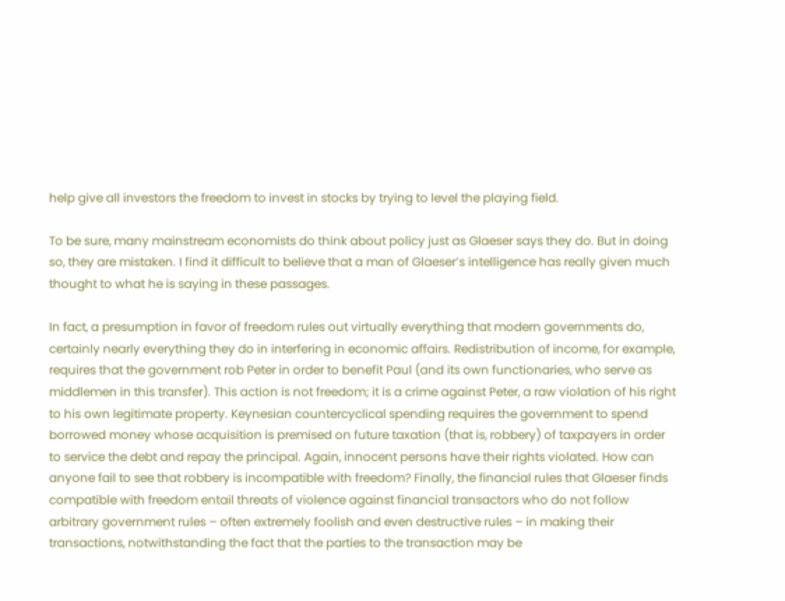help give all investors the freedom to invest in stocks by trying to level the playing field.

To be sure, many mainstream economists do think about policy just as Glaeser says they do. But in doing so, they are mistaken. I find it difficult to believe that a man of Glaeser’s intelligence has really given much thought to what he is saying in these passages.

In fact, a presumption in favor of freedom rules out virtually everything that modern governments do, certainly nearly everything they do in interfering in economic affairs. Redistribution of income, for example, requires that the government rob Peter in order to benefit Paul (and its own functionaries, who serve as middlemen in this transfer). This action is not freedom; it is a crime against Peter, a raw violation of his right to his own legitimate property. Keynesian countercyclical spending requires the government to spend borrowed money whose acquisition is premised on future taxation (that is, robbery) of taxpayers in order to service the debt and repay the principal. Again, innocent persons have their rights violated. How can anyone fail to see that robbery is incompatible with freedom? Finally, the financial rules that Glaeser finds compatible with freedom entail threats of violence against financial transactors who do not follow arbitrary government rules – often extremely foolish and even destructive rules – in making their transactions, notwithstanding the fact that the parties to the transaction may be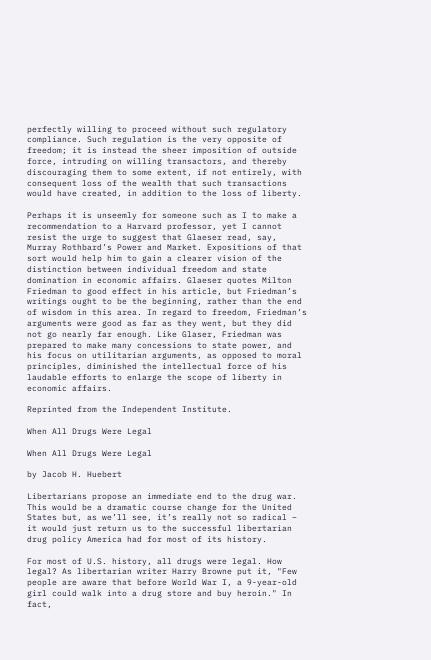perfectly willing to proceed without such regulatory compliance. Such regulation is the very opposite of freedom; it is instead the sheer imposition of outside force, intruding on willing transactors, and thereby discouraging them to some extent, if not entirely, with consequent loss of the wealth that such transactions would have created, in addition to the loss of liberty.

Perhaps it is unseemly for someone such as I to make a recommendation to a Harvard professor, yet I cannot resist the urge to suggest that Glaeser read, say, Murray Rothbard’s Power and Market. Expositions of that sort would help him to gain a clearer vision of the distinction between individual freedom and state domination in economic affairs. Glaeser quotes Milton Friedman to good effect in his article, but Friedman’s writings ought to be the beginning, rather than the end of wisdom in this area. In regard to freedom, Friedman’s arguments were good as far as they went, but they did not go nearly far enough. Like Glaser, Friedman was prepared to make many concessions to state power, and his focus on utilitarian arguments, as opposed to moral principles, diminished the intellectual force of his laudable efforts to enlarge the scope of liberty in economic affairs.

Reprinted from the Independent Institute.

When All Drugs Were Legal

When All Drugs Were Legal

by Jacob H. Huebert

Libertarians propose an immediate end to the drug war. This would be a dramatic course change for the United States but, as we’ll see, it’s really not so radical – it would just return us to the successful libertarian drug policy America had for most of its history.

For most of U.S. history, all drugs were legal. How legal? As libertarian writer Harry Browne put it, "Few people are aware that before World War I, a 9-year-old girl could walk into a drug store and buy heroin." In fact,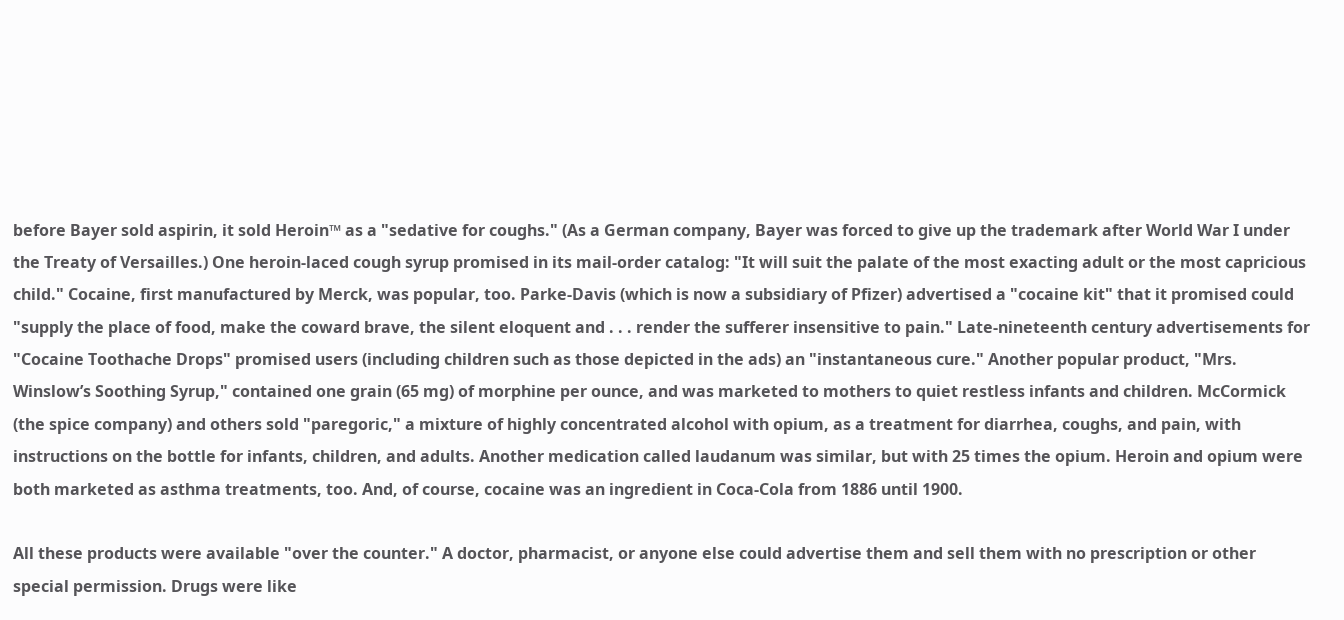before Bayer sold aspirin, it sold Heroin™ as a "sedative for coughs." (As a German company, Bayer was forced to give up the trademark after World War I under the Treaty of Versailles.) One heroin-laced cough syrup promised in its mail-order catalog: "It will suit the palate of the most exacting adult or the most capricious child." Cocaine, first manufactured by Merck, was popular, too. Parke-Davis (which is now a subsidiary of Pfizer) advertised a "cocaine kit" that it promised could "supply the place of food, make the coward brave, the silent eloquent and . . . render the sufferer insensitive to pain." Late-nineteenth century advertisements for "Cocaine Toothache Drops" promised users (including children such as those depicted in the ads) an "instantaneous cure." Another popular product, "Mrs. Winslow’s Soothing Syrup," contained one grain (65 mg) of morphine per ounce, and was marketed to mothers to quiet restless infants and children. McCormick (the spice company) and others sold "paregoric," a mixture of highly concentrated alcohol with opium, as a treatment for diarrhea, coughs, and pain, with instructions on the bottle for infants, children, and adults. Another medication called laudanum was similar, but with 25 times the opium. Heroin and opium were both marketed as asthma treatments, too. And, of course, cocaine was an ingredient in Coca-Cola from 1886 until 1900.

All these products were available "over the counter." A doctor, pharmacist, or anyone else could advertise them and sell them with no prescription or other special permission. Drugs were like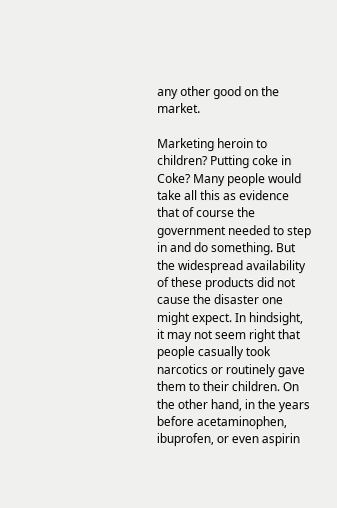any other good on the market.

Marketing heroin to children? Putting coke in Coke? Many people would take all this as evidence that of course the government needed to step in and do something. But the widespread availability of these products did not cause the disaster one might expect. In hindsight, it may not seem right that people casually took narcotics or routinely gave them to their children. On the other hand, in the years before acetaminophen, ibuprofen, or even aspirin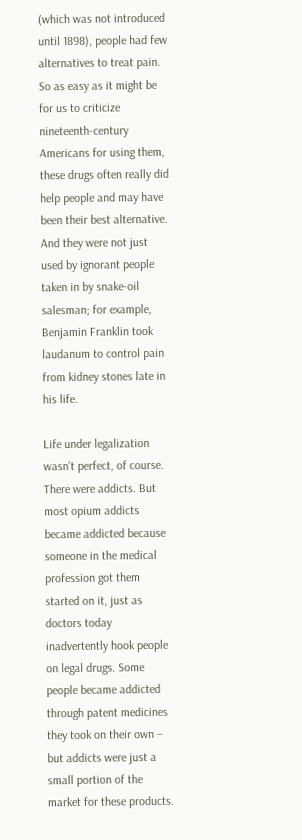(which was not introduced until 1898), people had few alternatives to treat pain. So as easy as it might be for us to criticize nineteenth-century Americans for using them, these drugs often really did help people and may have been their best alternative. And they were not just used by ignorant people taken in by snake-oil salesman; for example, Benjamin Franklin took laudanum to control pain from kidney stones late in his life.

Life under legalization wasn’t perfect, of course. There were addicts. But most opium addicts became addicted because someone in the medical profession got them started on it, just as doctors today inadvertently hook people on legal drugs. Some people became addicted through patent medicines they took on their own – but addicts were just a small portion of the market for these products.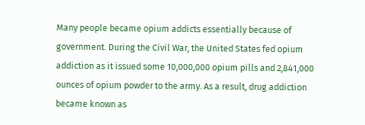Many people became opium addicts essentially because of government. During the Civil War, the United States fed opium addiction as it issued some 10,000,000 opium pills and 2,841,000 ounces of opium powder to the army. As a result, drug addiction became known as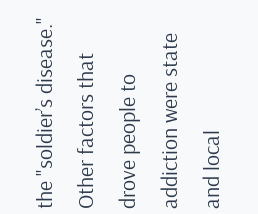the "soldier’s disease." Other factors that drove people to addiction were state and local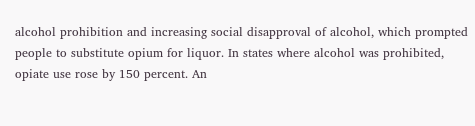alcohol prohibition and increasing social disapproval of alcohol, which prompted people to substitute opium for liquor. In states where alcohol was prohibited, opiate use rose by 150 percent. An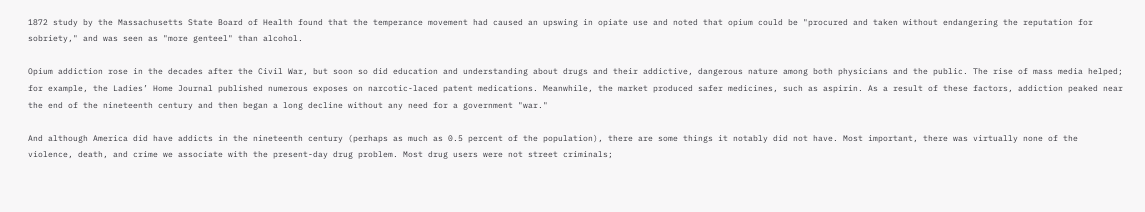1872 study by the Massachusetts State Board of Health found that the temperance movement had caused an upswing in opiate use and noted that opium could be "procured and taken without endangering the reputation for sobriety," and was seen as "more genteel" than alcohol.

Opium addiction rose in the decades after the Civil War, but soon so did education and understanding about drugs and their addictive, dangerous nature among both physicians and the public. The rise of mass media helped; for example, the Ladies’ Home Journal published numerous exposes on narcotic-laced patent medications. Meanwhile, the market produced safer medicines, such as aspirin. As a result of these factors, addiction peaked near the end of the nineteenth century and then began a long decline without any need for a government "war."

And although America did have addicts in the nineteenth century (perhaps as much as 0.5 percent of the population), there are some things it notably did not have. Most important, there was virtually none of the violence, death, and crime we associate with the present-day drug problem. Most drug users were not street criminals;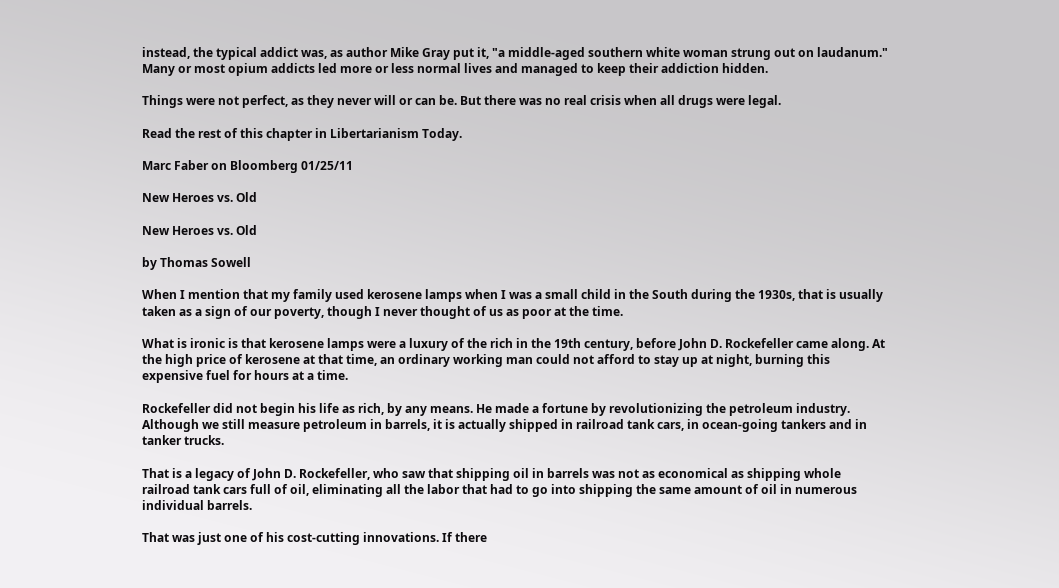instead, the typical addict was, as author Mike Gray put it, "a middle-aged southern white woman strung out on laudanum." Many or most opium addicts led more or less normal lives and managed to keep their addiction hidden.

Things were not perfect, as they never will or can be. But there was no real crisis when all drugs were legal.

Read the rest of this chapter in Libertarianism Today.

Marc Faber on Bloomberg 01/25/11

New Heroes vs. Old

New Heroes vs. Old

by Thomas Sowell

When I mention that my family used kerosene lamps when I was a small child in the South during the 1930s, that is usually taken as a sign of our poverty, though I never thought of us as poor at the time.

What is ironic is that kerosene lamps were a luxury of the rich in the 19th century, before John D. Rockefeller came along. At the high price of kerosene at that time, an ordinary working man could not afford to stay up at night, burning this expensive fuel for hours at a time.

Rockefeller did not begin his life as rich, by any means. He made a fortune by revolutionizing the petroleum industry. Although we still measure petroleum in barrels, it is actually shipped in railroad tank cars, in ocean-going tankers and in tanker trucks.

That is a legacy of John D. Rockefeller, who saw that shipping oil in barrels was not as economical as shipping whole railroad tank cars full of oil, eliminating all the labor that had to go into shipping the same amount of oil in numerous individual barrels.

That was just one of his cost-cutting innovations. If there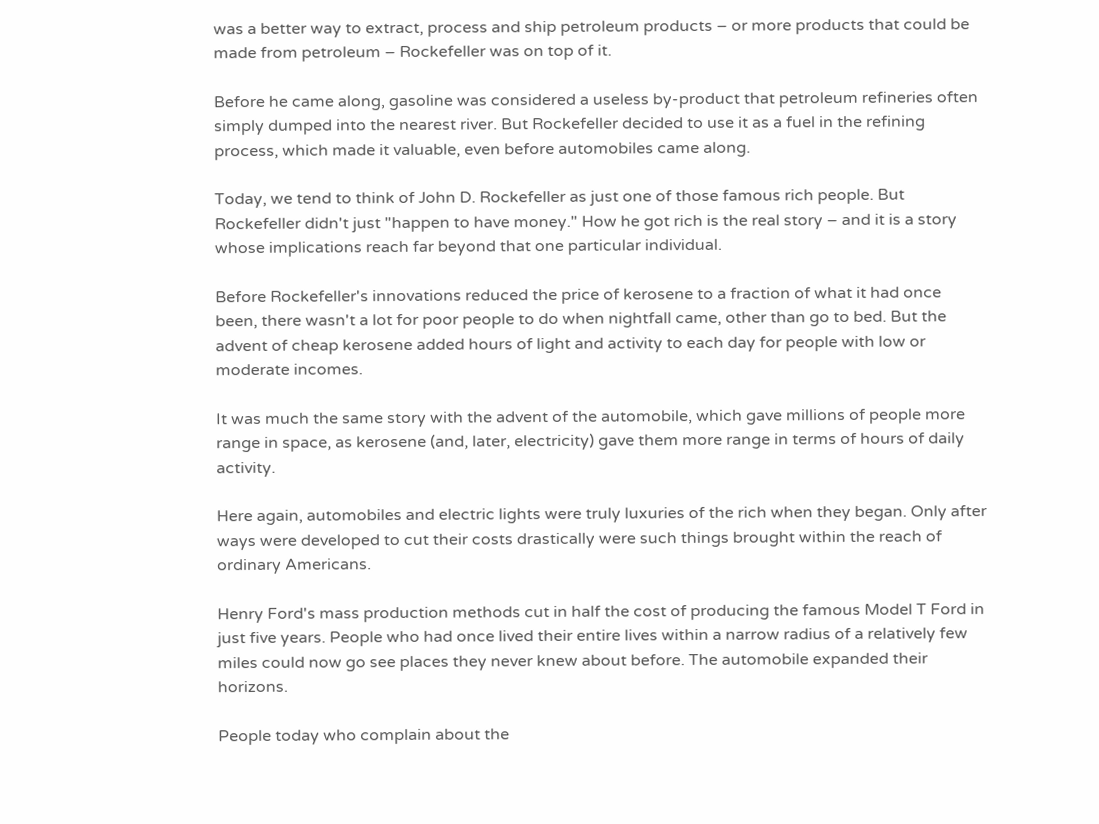was a better way to extract, process and ship petroleum products – or more products that could be made from petroleum – Rockefeller was on top of it.

Before he came along, gasoline was considered a useless by-product that petroleum refineries often simply dumped into the nearest river. But Rockefeller decided to use it as a fuel in the refining process, which made it valuable, even before automobiles came along.

Today, we tend to think of John D. Rockefeller as just one of those famous rich people. But Rockefeller didn't just "happen to have money." How he got rich is the real story – and it is a story whose implications reach far beyond that one particular individual.

Before Rockefeller's innovations reduced the price of kerosene to a fraction of what it had once been, there wasn't a lot for poor people to do when nightfall came, other than go to bed. But the advent of cheap kerosene added hours of light and activity to each day for people with low or moderate incomes.

It was much the same story with the advent of the automobile, which gave millions of people more range in space, as kerosene (and, later, electricity) gave them more range in terms of hours of daily activity.

Here again, automobiles and electric lights were truly luxuries of the rich when they began. Only after ways were developed to cut their costs drastically were such things brought within the reach of ordinary Americans.

Henry Ford's mass production methods cut in half the cost of producing the famous Model T Ford in just five years. People who had once lived their entire lives within a narrow radius of a relatively few miles could now go see places they never knew about before. The automobile expanded their horizons.

People today who complain about the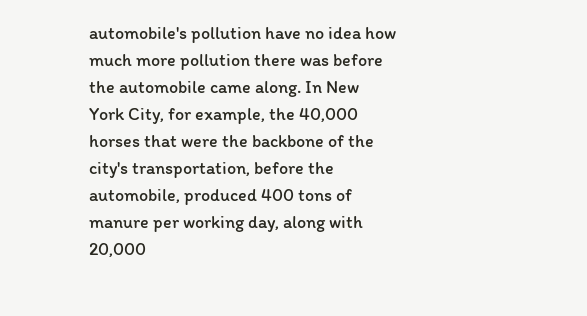automobile's pollution have no idea how much more pollution there was before the automobile came along. In New York City, for example, the 40,000 horses that were the backbone of the city's transportation, before the automobile, produced 400 tons of manure per working day, along with 20,000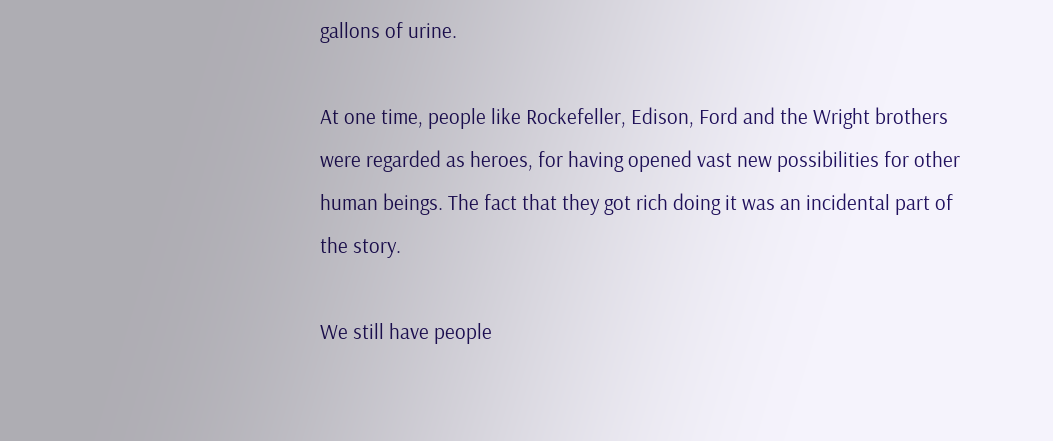gallons of urine.

At one time, people like Rockefeller, Edison, Ford and the Wright brothers were regarded as heroes, for having opened vast new possibilities for other human beings. The fact that they got rich doing it was an incidental part of the story.

We still have people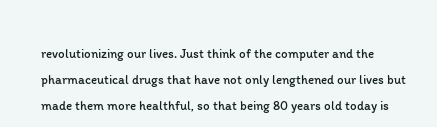revolutionizing our lives. Just think of the computer and the pharmaceutical drugs that have not only lengthened our lives but made them more healthful, so that being 80 years old today is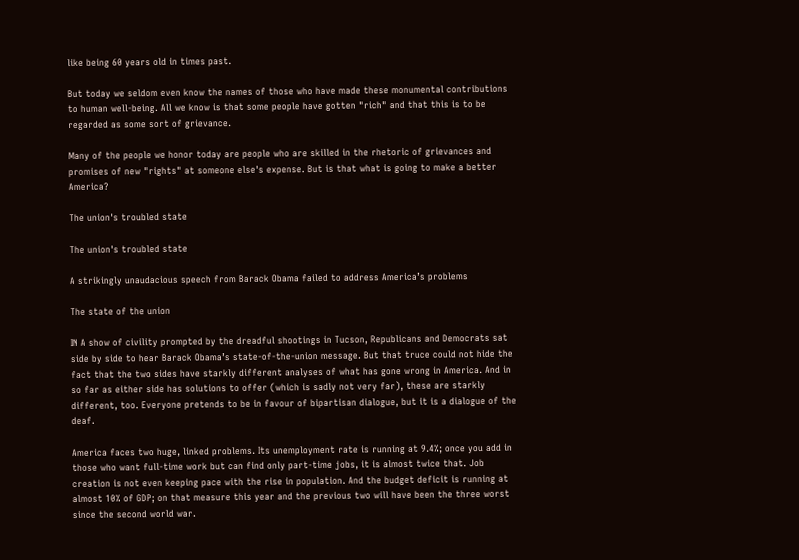like being 60 years old in times past.

But today we seldom even know the names of those who have made these monumental contributions to human well-being. All we know is that some people have gotten "rich" and that this is to be regarded as some sort of grievance.

Many of the people we honor today are people who are skilled in the rhetoric of grievances and promises of new "rights" at someone else's expense. But is that what is going to make a better America?

The union's troubled state

The union's troubled state

A strikingly unaudacious speech from Barack Obama failed to address America’s problems

The state of the union

IN A show of civility prompted by the dreadful shootings in Tucson, Republicans and Democrats sat side by side to hear Barack Obama’s state-of-the-union message. But that truce could not hide the fact that the two sides have starkly different analyses of what has gone wrong in America. And in so far as either side has solutions to offer (which is sadly not very far), these are starkly different, too. Everyone pretends to be in favour of bipartisan dialogue, but it is a dialogue of the deaf.

America faces two huge, linked problems. Its unemployment rate is running at 9.4%; once you add in those who want full-time work but can find only part-time jobs, it is almost twice that. Job creation is not even keeping pace with the rise in population. And the budget deficit is running at almost 10% of GDP; on that measure this year and the previous two will have been the three worst since the second world war.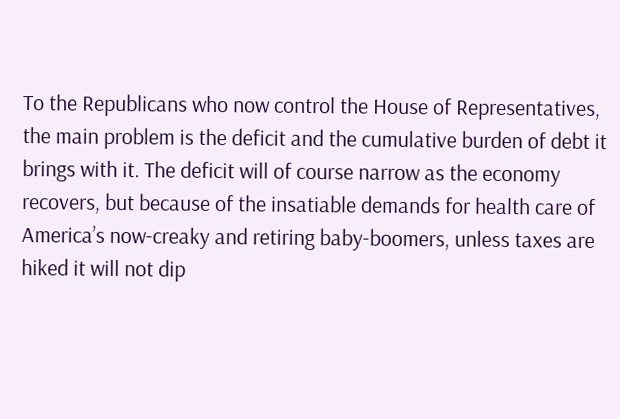To the Republicans who now control the House of Representatives, the main problem is the deficit and the cumulative burden of debt it brings with it. The deficit will of course narrow as the economy recovers, but because of the insatiable demands for health care of America’s now-creaky and retiring baby-boomers, unless taxes are hiked it will not dip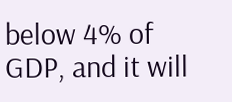below 4% of GDP, and it will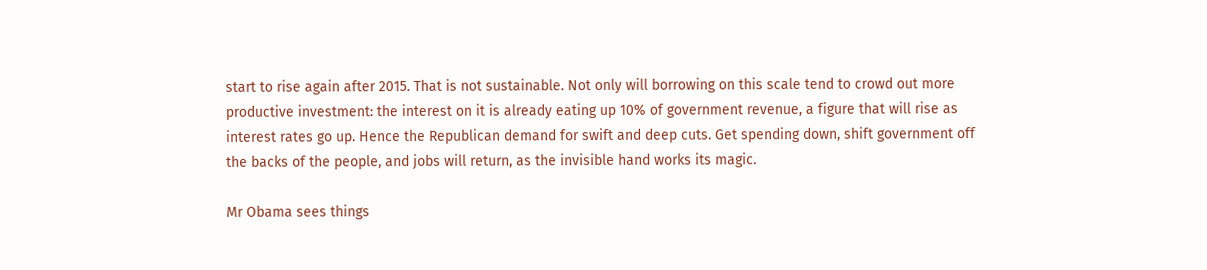start to rise again after 2015. That is not sustainable. Not only will borrowing on this scale tend to crowd out more productive investment: the interest on it is already eating up 10% of government revenue, a figure that will rise as interest rates go up. Hence the Republican demand for swift and deep cuts. Get spending down, shift government off the backs of the people, and jobs will return, as the invisible hand works its magic.

Mr Obama sees things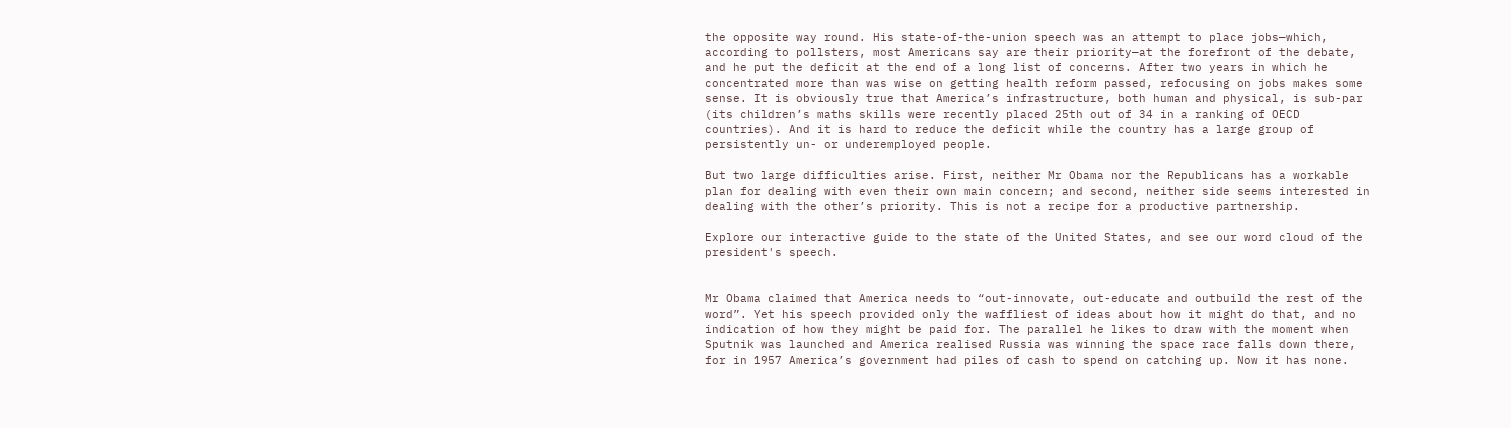the opposite way round. His state-of-the-union speech was an attempt to place jobs—which, according to pollsters, most Americans say are their priority—at the forefront of the debate, and he put the deficit at the end of a long list of concerns. After two years in which he concentrated more than was wise on getting health reform passed, refocusing on jobs makes some sense. It is obviously true that America’s infrastructure, both human and physical, is sub-par (its children’s maths skills were recently placed 25th out of 34 in a ranking of OECD countries). And it is hard to reduce the deficit while the country has a large group of persistently un- or underemployed people.

But two large difficulties arise. First, neither Mr Obama nor the Republicans has a workable plan for dealing with even their own main concern; and second, neither side seems interested in dealing with the other’s priority. This is not a recipe for a productive partnership.

Explore our interactive guide to the state of the United States, and see our word cloud of the president's speech.


Mr Obama claimed that America needs to “out-innovate, out-educate and outbuild the rest of the word”. Yet his speech provided only the waffliest of ideas about how it might do that, and no indication of how they might be paid for. The parallel he likes to draw with the moment when Sputnik was launched and America realised Russia was winning the space race falls down there, for in 1957 America’s government had piles of cash to spend on catching up. Now it has none.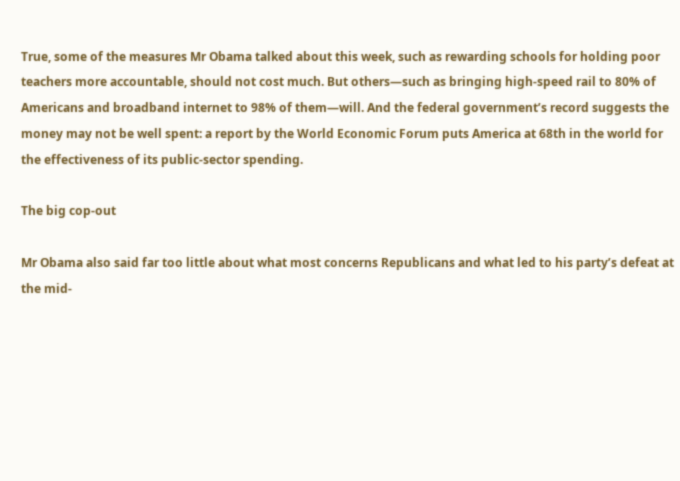True, some of the measures Mr Obama talked about this week, such as rewarding schools for holding poor teachers more accountable, should not cost much. But others—such as bringing high-speed rail to 80% of Americans and broadband internet to 98% of them—will. And the federal government’s record suggests the money may not be well spent: a report by the World Economic Forum puts America at 68th in the world for the effectiveness of its public-sector spending.

The big cop-out

Mr Obama also said far too little about what most concerns Republicans and what led to his party’s defeat at the mid-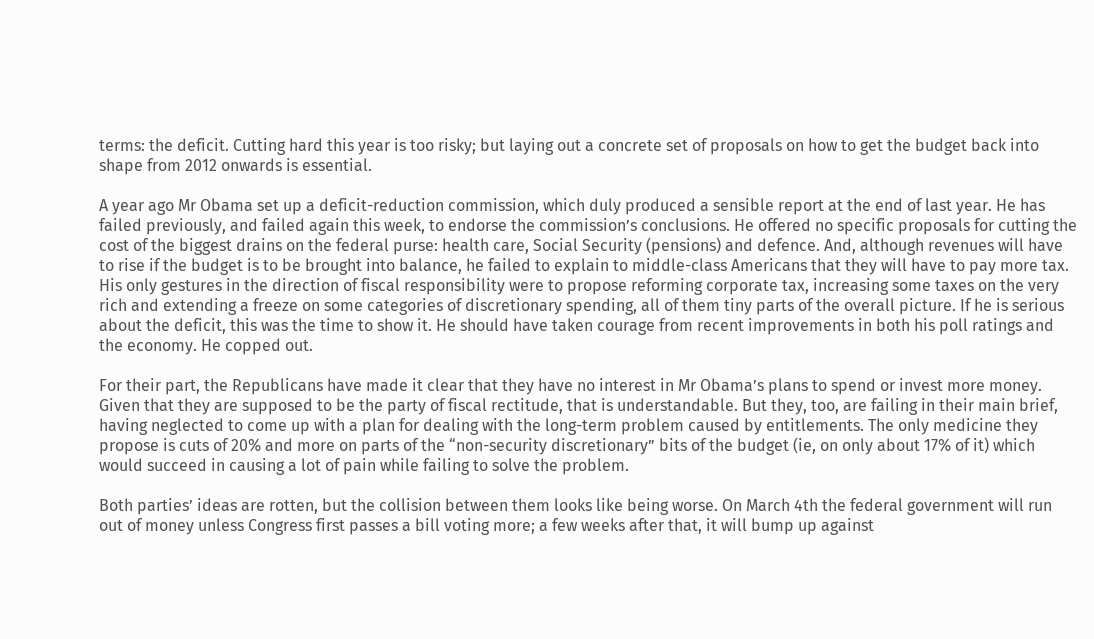terms: the deficit. Cutting hard this year is too risky; but laying out a concrete set of proposals on how to get the budget back into shape from 2012 onwards is essential.

A year ago Mr Obama set up a deficit-reduction commission, which duly produced a sensible report at the end of last year. He has failed previously, and failed again this week, to endorse the commission’s conclusions. He offered no specific proposals for cutting the cost of the biggest drains on the federal purse: health care, Social Security (pensions) and defence. And, although revenues will have to rise if the budget is to be brought into balance, he failed to explain to middle-class Americans that they will have to pay more tax. His only gestures in the direction of fiscal responsibility were to propose reforming corporate tax, increasing some taxes on the very rich and extending a freeze on some categories of discretionary spending, all of them tiny parts of the overall picture. If he is serious about the deficit, this was the time to show it. He should have taken courage from recent improvements in both his poll ratings and the economy. He copped out.

For their part, the Republicans have made it clear that they have no interest in Mr Obama’s plans to spend or invest more money. Given that they are supposed to be the party of fiscal rectitude, that is understandable. But they, too, are failing in their main brief, having neglected to come up with a plan for dealing with the long-term problem caused by entitlements. The only medicine they propose is cuts of 20% and more on parts of the “non-security discretionary” bits of the budget (ie, on only about 17% of it) which would succeed in causing a lot of pain while failing to solve the problem.

Both parties’ ideas are rotten, but the collision between them looks like being worse. On March 4th the federal government will run out of money unless Congress first passes a bill voting more; a few weeks after that, it will bump up against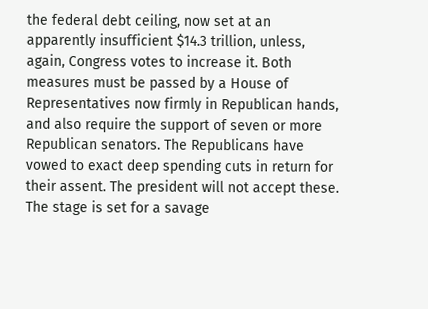the federal debt ceiling, now set at an apparently insufficient $14.3 trillion, unless, again, Congress votes to increase it. Both measures must be passed by a House of Representatives now firmly in Republican hands, and also require the support of seven or more Republican senators. The Republicans have vowed to exact deep spending cuts in return for their assent. The president will not accept these. The stage is set for a savage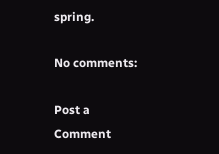spring.

No comments:

Post a Comment